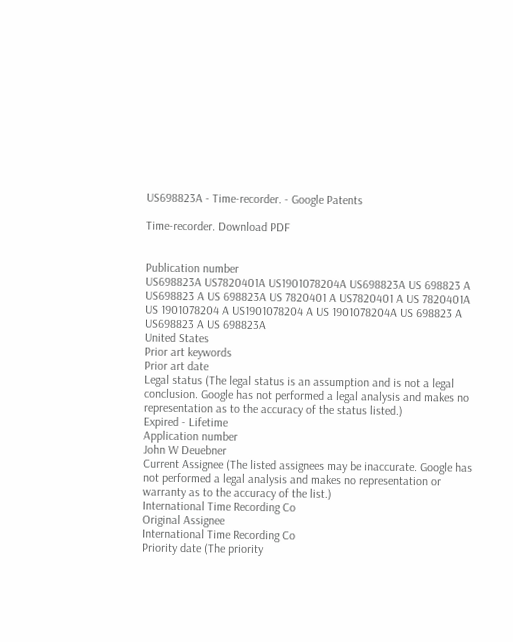US698823A - Time-recorder. - Google Patents

Time-recorder. Download PDF


Publication number
US698823A US7820401A US1901078204A US698823A US 698823 A US698823 A US 698823A US 7820401 A US7820401 A US 7820401A US 1901078204 A US1901078204 A US 1901078204A US 698823 A US698823 A US 698823A
United States
Prior art keywords
Prior art date
Legal status (The legal status is an assumption and is not a legal conclusion. Google has not performed a legal analysis and makes no representation as to the accuracy of the status listed.)
Expired - Lifetime
Application number
John W Deuebner
Current Assignee (The listed assignees may be inaccurate. Google has not performed a legal analysis and makes no representation or warranty as to the accuracy of the list.)
International Time Recording Co
Original Assignee
International Time Recording Co
Priority date (The priority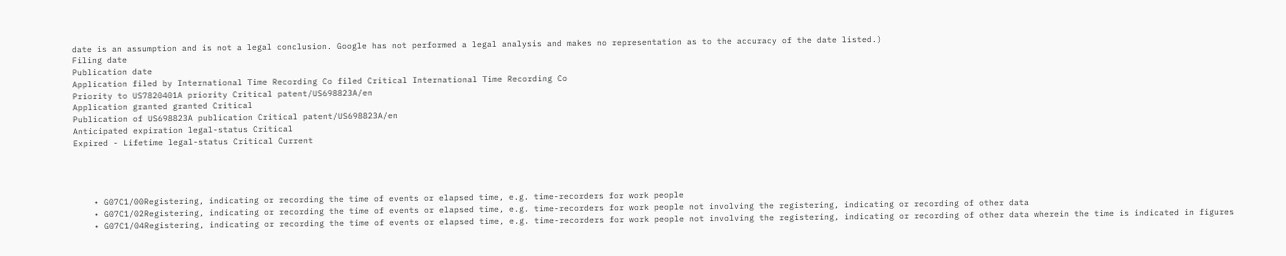date is an assumption and is not a legal conclusion. Google has not performed a legal analysis and makes no representation as to the accuracy of the date listed.)
Filing date
Publication date
Application filed by International Time Recording Co filed Critical International Time Recording Co
Priority to US7820401A priority Critical patent/US698823A/en
Application granted granted Critical
Publication of US698823A publication Critical patent/US698823A/en
Anticipated expiration legal-status Critical
Expired - Lifetime legal-status Critical Current




    • G07C1/00Registering, indicating or recording the time of events or elapsed time, e.g. time-recorders for work people
    • G07C1/02Registering, indicating or recording the time of events or elapsed time, e.g. time-recorders for work people not involving the registering, indicating or recording of other data
    • G07C1/04Registering, indicating or recording the time of events or elapsed time, e.g. time-recorders for work people not involving the registering, indicating or recording of other data wherein the time is indicated in figures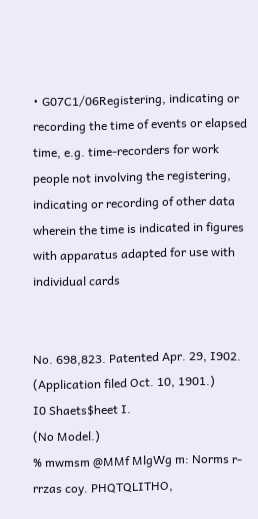• G07C1/06Registering, indicating or recording the time of events or elapsed time, e.g. time-recorders for work people not involving the registering, indicating or recording of other data wherein the time is indicated in figures with apparatus adapted for use with individual cards


No. 698,823. Patented Apr. 29, I902.
(Application filed Oct. 10, 1901.)
I0 Shaets$heet I.
(No Model.)
% mwmsm @MMf MlgWg m: Norms r-rrzas coy. PHQTQLITHO,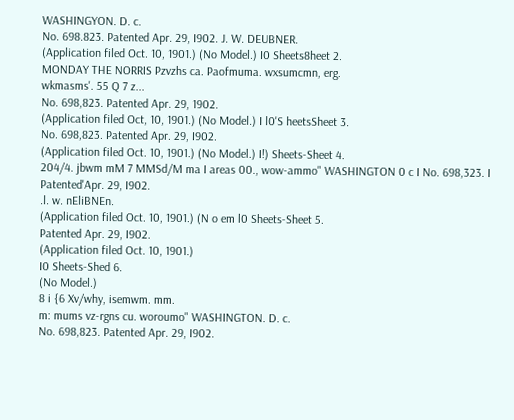WASHINGYON. D. c.
No. 698.823. Patented Apr. 29, I902. J. W. DEUBNER.
(Application filed Oct. 10, 1901.) (No Model.) I0 Sheets8heet 2.
MONDAY THE NORRIS Pzvzhs ca. Paofmuma. wxsumcmn, erg.
wkmasms'. 55 Q 7 z...
No. 698,823. Patented Apr. 29, 1902.
(Application filed Oct, 10, 1901.) (No Model.) I l0'S heetsSheet 3.
No. 698,823. Patented Apr. 29, I902.
(Application filed Oct. 10, 1901.) (No Model.) I!) Sheets-Sheet 4.
204/4. jbwm mM 7 MMSd/M ma I areas 00., wow-ammo" WASHINGTON 0 c I No. 698,323. I Patented'Apr. 29, I902.
.l. w. nEliBNEn.
(Application filed Oct. 10, 1901.) (N o em l0 Sheets-Sheet 5.
Patented Apr. 29, I902.
(Application filed Oct. 10, 1901.)
I0 Sheets-Shed 6.
(No Model.)
8 i {6 Xv/why, isemwm. mm.
m: mums vz-rgns cu. woroumo" WASHINGTON. D. c.
No. 698,823. Patented Apr. 29, I902.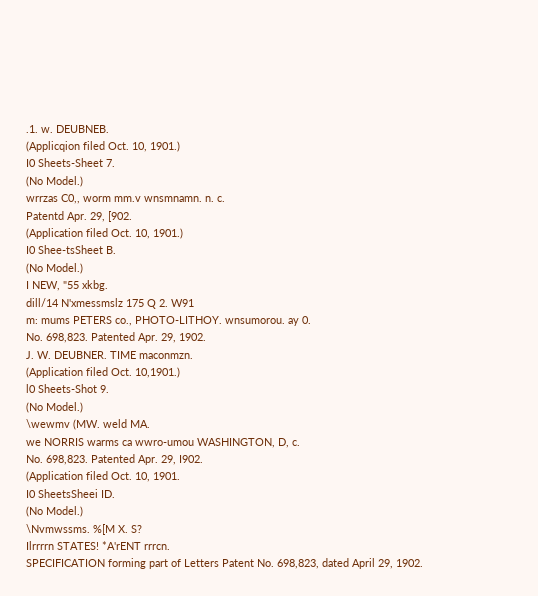.1. w. DEUBNEB.
(Applicqion filed Oct. 10, 1901.)
I0 Sheets-Sheet 7.
(No Model.)
wrrzas C0,, worm mm.v wnsmnamn. n. c.
Patentd Apr. 29, [902.
(Application filed Oct. 10, 1901.)
I0 Shee-tsSheet B.
(No Model.)
I NEW, "55 xkbg.
dill/14 N'xmessmslz 175 Q 2. W91
m: mums PETERS co., PHOTO-LITHOY. wnsumorou. ay 0.
No. 698,823. Patented Apr. 29, 1902.
J. W. DEUBNER. TIME maconmzn.
(Application filed Oct. 10,1901.)
l0 Sheets-Shot 9.
(No Model.)
\wewmv (MW. weld MA.
we NORRIS warms ca wwro-umou WASHINGTON, D, c.
No. 698,823. Patented Apr. 29, I902.
(Application filed Oct. 10, 1901.
I0 SheetsSheei ID.
(No Model.)
\Nvmwssms. %[M X. S?
Ilrrrrn STATES! *A'rENT rrrcn.
SPECIFICATION forming part of Letters Patent No. 698,823, dated April 29, 1902.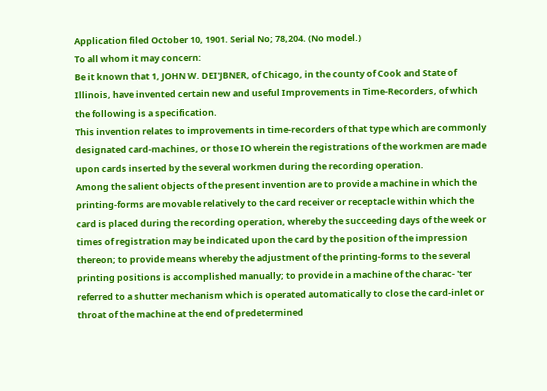Application filed October 10, 1901. Serial No; 78,204. (No model.)
To all whom it may concern:
Be it known that 1, JOHN W. DEI'JBNER, of Chicago, in the county of Cook and State of Illinois, have invented certain new and useful Improvements in Time-Recorders, of which the following is a specification.
This invention relates to improvements in time-recorders of that type which are commonly designated card-machines, or those IO wherein the registrations of the workmen are made upon cards inserted by the several workmen during the recording operation.
Among the salient objects of the present invention are to provide a machine in which the printing-forms are movable relatively to the card receiver or receptacle within which the card is placed during the recording operation, whereby the succeeding days of the week or times of registration may be indicated upon the card by the position of the impression thereon; to provide means whereby the adjustment of the printing-forms to the several printing positions is accomplished manually; to provide in a machine of the charac- 'ter referred to a shutter mechanism which is operated automatically to close the card-inlet or throat of the machine at the end of predetermined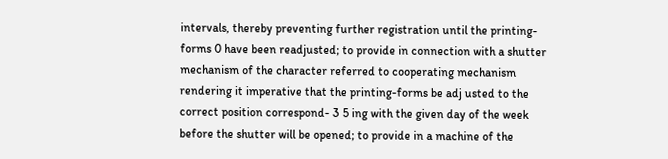intervals, thereby preventing further registration until the printing-forms 0 have been readjusted; to provide in connection with a shutter mechanism of the character referred to cooperating mechanism rendering it imperative that the printing-forms be adj usted to the correct position correspond- 3 5 ing with the given day of the week before the shutter will be opened; to provide in a machine of the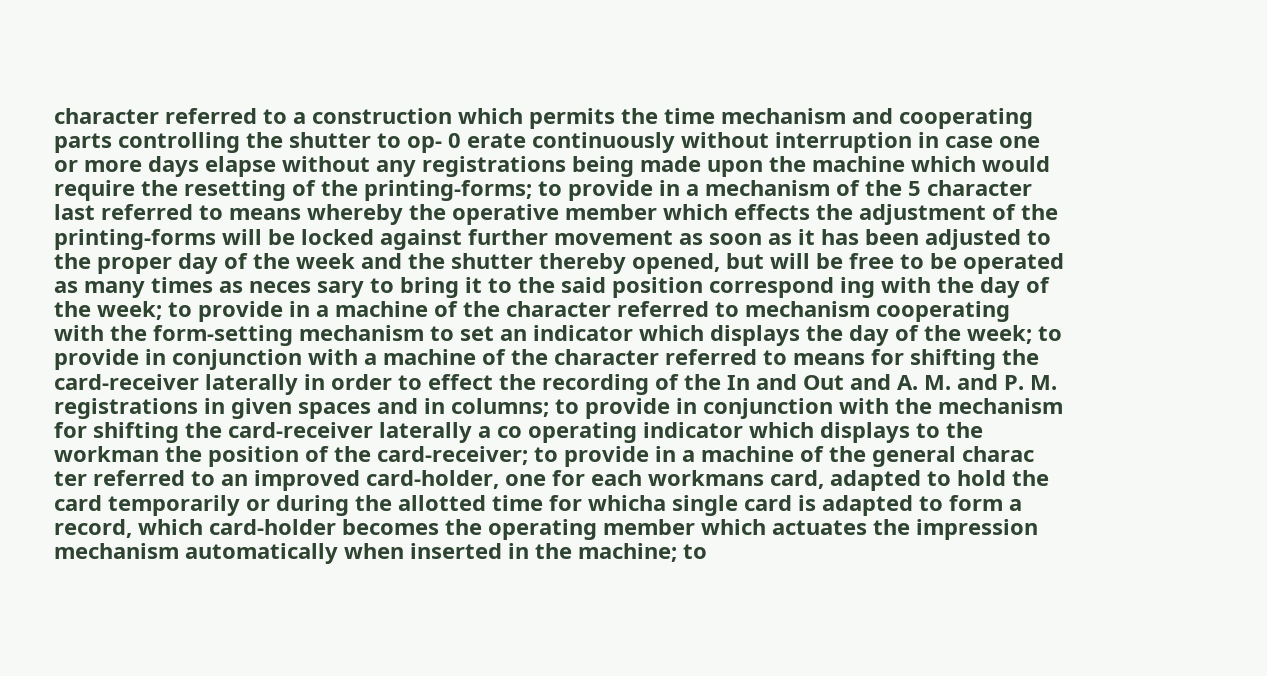character referred to a construction which permits the time mechanism and cooperating parts controlling the shutter to op- 0 erate continuously without interruption in case one or more days elapse without any registrations being made upon the machine which would require the resetting of the printing-forms; to provide in a mechanism of the 5 character last referred to means whereby the operative member which effects the adjustment of the printing-forms will be locked against further movement as soon as it has been adjusted to the proper day of the week and the shutter thereby opened, but will be free to be operated as many times as neces sary to bring it to the said position correspond ing with the day of the week; to provide in a machine of the character referred to mechanism cooperating with the form-setting mechanism to set an indicator which displays the day of the week; to provide in conjunction with a machine of the character referred to means for shifting the card-receiver laterally in order to effect the recording of the In and Out and A. M. and P. M. registrations in given spaces and in columns; to provide in conjunction with the mechanism for shifting the card-receiver laterally a co operating indicator which displays to the workman the position of the card-receiver; to provide in a machine of the general charac ter referred to an improved card-holder, one for each workmans card, adapted to hold the card temporarily or during the allotted time for whicha single card is adapted to form a record, which card-holder becomes the operating member which actuates the impression mechanism automatically when inserted in the machine; to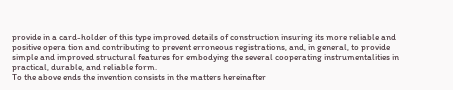provide in a card-holder of this type improved details of construction insuring its more reliable and positive opera tion and contributing to prevent erroneous registrations, and, in general, to provide simple and improved structural features for embodying the several cooperating instrumentalities in practical, durable, and reliable form.
To the above ends the invention consists in the matters hereinafter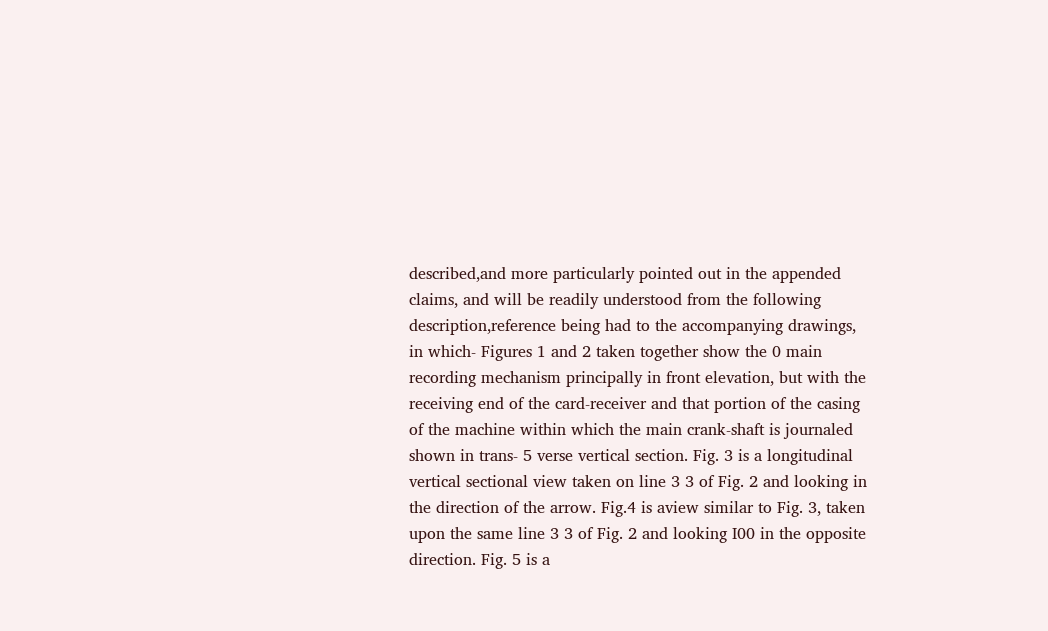described,and more particularly pointed out in the appended claims, and will be readily understood from the following description,reference being had to the accompanying drawings, in which- Figures 1 and 2 taken together show the 0 main recording mechanism principally in front elevation, but with the receiving end of the card-receiver and that portion of the casing of the machine within which the main crank-shaft is journaled shown in trans- 5 verse vertical section. Fig. 3 is a longitudinal vertical sectional view taken on line 3 3 of Fig. 2 and looking in the direction of the arrow. Fig.4 is aview similar to Fig. 3, taken upon the same line 3 3 of Fig. 2 and looking I00 in the opposite direction. Fig. 5 is a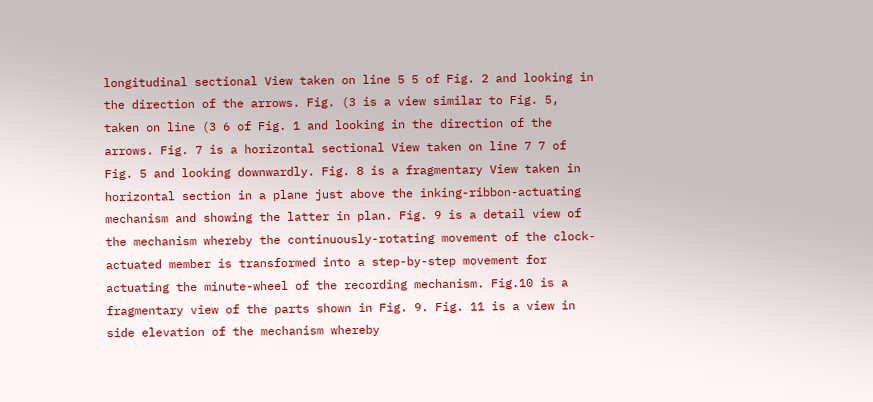longitudinal sectional View taken on line 5 5 of Fig. 2 and looking in the direction of the arrows. Fig. (3 is a view similar to Fig. 5, taken on line (3 6 of Fig. 1 and looking in the direction of the arrows. Fig. 7 is a horizontal sectional View taken on line 7 7 of Fig. 5 and looking downwardly. Fig. 8 is a fragmentary View taken in horizontal section in a plane just above the inking-ribbon-actuating mechanism and showing the latter in plan. Fig. 9 is a detail view of the mechanism whereby the continuously-rotating movement of the clock-actuated member is transformed into a step-by-step movement for actuating the minute-wheel of the recording mechanism. Fig.10 is a fragmentary view of the parts shown in Fig. 9. Fig. 11 is a view in side elevation of the mechanism whereby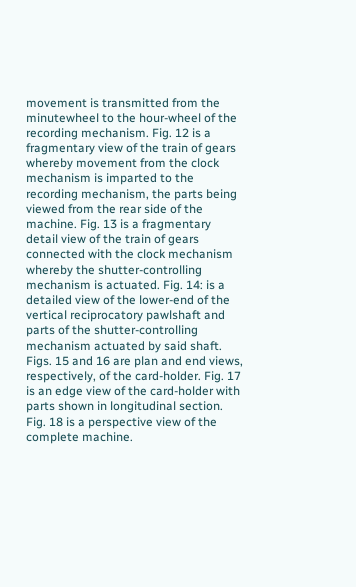movement is transmitted from the minutewheel to the hour-wheel of the recording mechanism. Fig. 12 is a fragmentary view of the train of gears whereby movement from the clock mechanism is imparted to the recording mechanism, the parts being viewed from the rear side of the machine. Fig. 13 is a fragmentary detail view of the train of gears connected with the clock mechanism whereby the shutter-controlling mechanism is actuated. Fig. 14: is a detailed view of the lower-end of the vertical reciprocatory pawlshaft and parts of the shutter-controlling mechanism actuated by said shaft. Figs. 15 and 16 are plan and end views, respectively, of the card-holder. Fig. 17 is an edge view of the card-holder with parts shown in longitudinal section. Fig. 18 is a perspective view of the complete machine.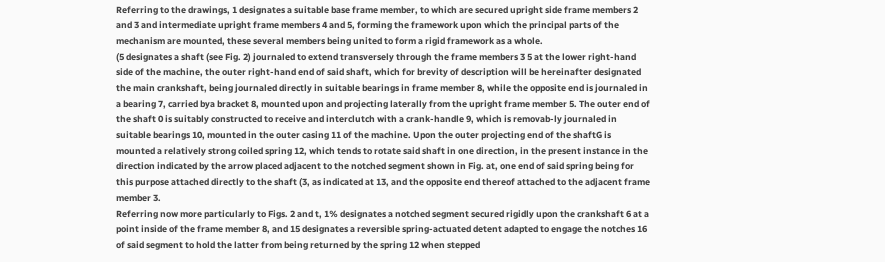Referring to the drawings, 1 designates a suitable base frame member, to which are secured upright side frame members 2 and 3 and intermediate upright frame members 4 and 5, forming the framework upon which the principal parts of the mechanism are mounted, these several members being united to form a rigid framework as a whole.
(5 designates a shaft (see Fig. 2) journaled to extend transversely through the frame members 3 5 at the lower right-hand side of the machine, the outer right-hand end of said shaft, which for brevity of description will be hereinafter designated the main crankshaft, being journaled directly in suitable bearings in frame member 8, while the opposite end is journaled in a bearing 7, carried bya bracket 8, mounted upon and projecting laterally from the upright frame member 5. The outer end of the shaft 0 is suitably constructed to receive and interclutch with a crank-handle 9, which is removab-ly journaled in suitable bearings 10, mounted in the outer casing 11 of the machine. Upon the outer projecting end of the shaftG is mounted a relatively strong coiled spring 12, which tends to rotate said shaft in one direction, in the present instance in the direction indicated by the arrow placed adjacent to the notched segment shown in Fig. at, one end of said spring being for this purpose attached directly to the shaft (3, as indicated at 13, and the opposite end thereof attached to the adjacent frame member 3.
Referring now more particularly to Figs. 2 and t, 1% designates a notched segment secured rigidly upon the crankshaft 6 at a point inside of the frame member 8, and 15 designates a reversible spring-actuated detent adapted to engage the notches 16 of said segment to hold the latter from being returned by the spring 12 when stepped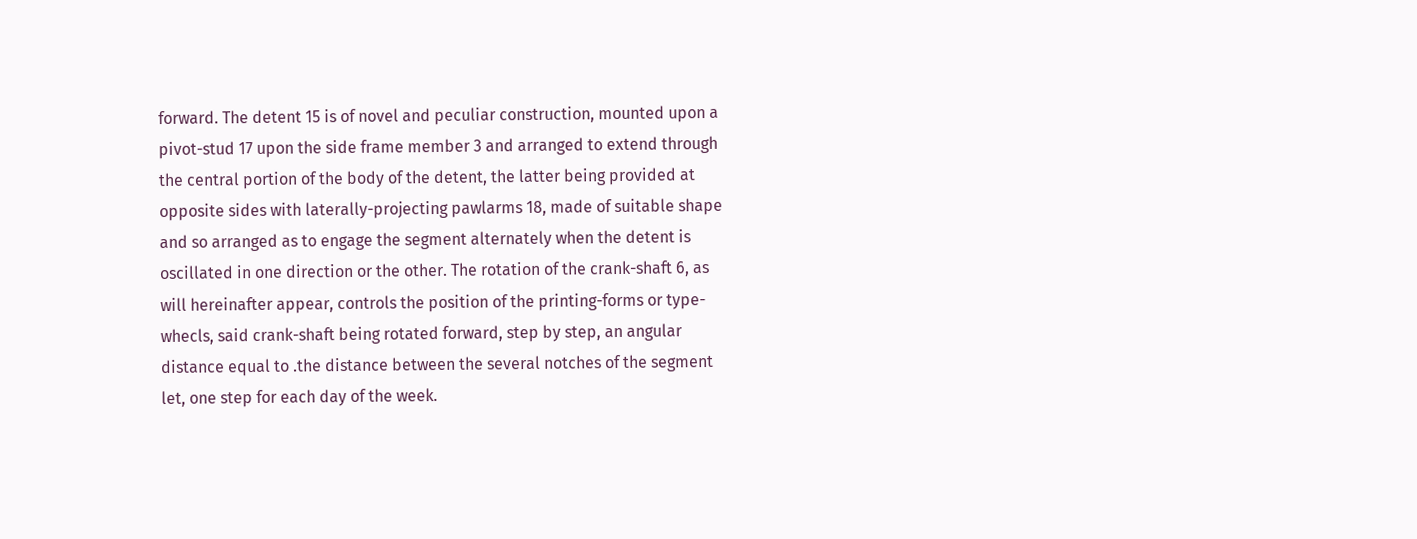forward. The detent 15 is of novel and peculiar construction, mounted upon a pivot-stud 17 upon the side frame member 3 and arranged to extend through the central portion of the body of the detent, the latter being provided at opposite sides with laterally-projecting pawlarms 18, made of suitable shape and so arranged as to engage the segment alternately when the detent is oscillated in one direction or the other. The rotation of the crank-shaft 6, as will hereinafter appear, controls the position of the printing-forms or type-whecls, said crank-shaft being rotated forward, step by step, an angular distance equal to .the distance between the several notches of the segment let, one step for each day of the week.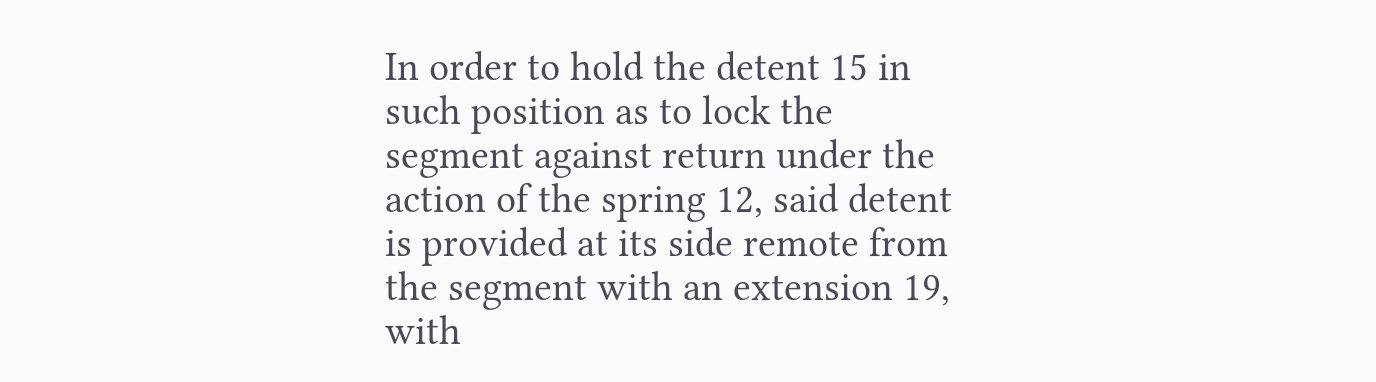In order to hold the detent 15 in such position as to lock the segment against return under the action of the spring 12, said detent is provided at its side remote from the segment with an extension 19, with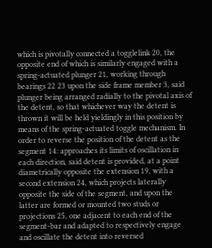which is pivotally connected a togglelink 20, the opposite end of which is similarly engaged with a spring-actuated plunger 21, working through bearings 22 23 upon the side frame member 3, said plunger being arranged radially to the pivotal axis of the detent, so that whichever way the detent is thrown it will be held yieldingly in this position by means of the spring-actuated toggle mechanism. In order to reverse the position of the detent as the segment 14: approaches its limits of oscillation in each direction, said detent is provided, at a point diametrically opposite the extension 19, with a second extension 24, which projects laterally opposite the side of the segment, and upon the latter are formed or mounted two studs or projections 25, one adjacent to each end of the segment-bar and adapted to respectively engage and oscillate the detent into reversed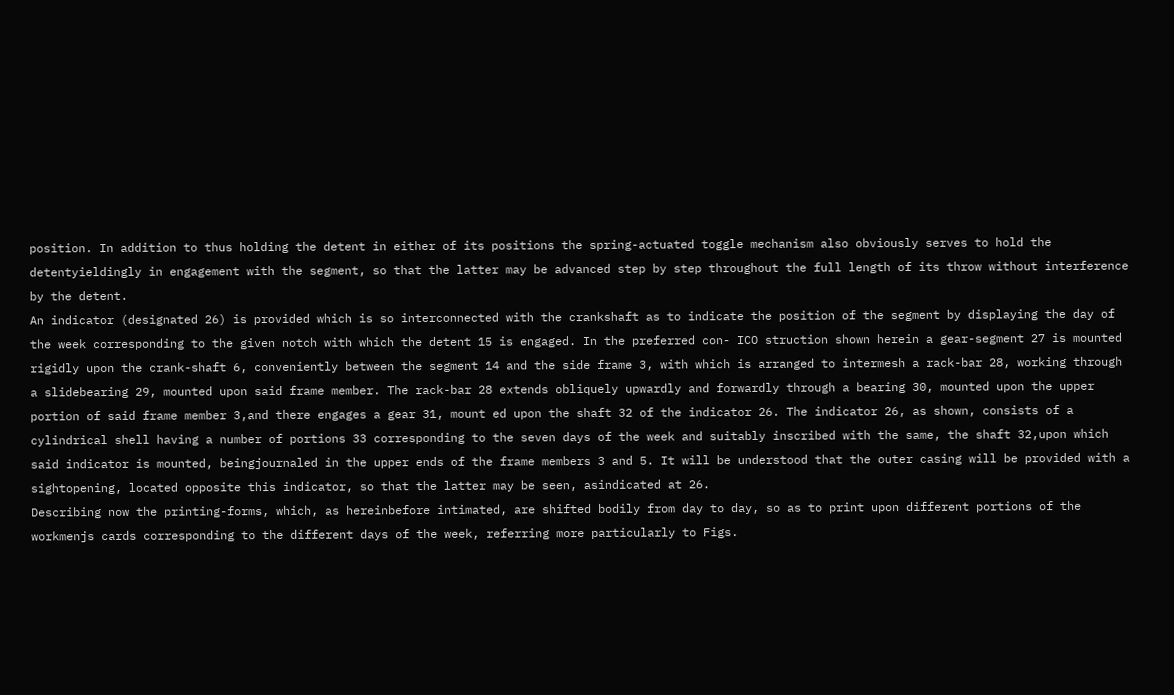position. In addition to thus holding the detent in either of its positions the spring-actuated toggle mechanism also obviously serves to hold the detentyieldingly in engagement with the segment, so that the latter may be advanced step by step throughout the full length of its throw without interference by the detent.
An indicator (designated 26) is provided which is so interconnected with the crankshaft as to indicate the position of the segment by displaying the day of the week corresponding to the given notch with which the detent 15 is engaged. In the preferred con- ICO struction shown herein a gear-segment 27 is mounted rigidly upon the crank-shaft 6, conveniently between the segment 14 and the side frame 3, with which is arranged to intermesh a rack-bar 28, working through a slidebearing 29, mounted upon said frame member. The rack-bar 28 extends obliquely upwardly and forwardly through a bearing 30, mounted upon the upper portion of said frame member 3,and there engages a gear 31, mount ed upon the shaft 32 of the indicator 26. The indicator 26, as shown, consists of a cylindrical shell having a number of portions 33 corresponding to the seven days of the week and suitably inscribed with the same, the shaft 32,upon which said indicator is mounted, beingjournaled in the upper ends of the frame members 3 and 5. It will be understood that the outer casing will be provided with a sightopening, located opposite this indicator, so that the latter may be seen, asindicated at 26.
Describing now the printing-forms, which, as hereinbefore intimated, are shifted bodily from day to day, so as to print upon different portions of the workmenjs cards corresponding to the different days of the week, referring more particularly to Figs.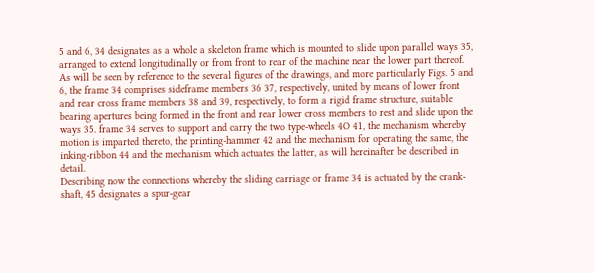5 and 6, 34 designates as a whole a skeleton frame which is mounted to slide upon parallel ways 35, arranged to extend longitudinally or from front to rear of the machine near the lower part thereof. As will be seen by reference to the several figures of the drawings, and more particularly Figs. 5 and 6, the frame 34 comprises sideframe members 36 37, respectively, united by means of lower front and rear cross frame members 38 and 39, respectively, to form a rigid frame structure, suitable bearing apertures being formed in the front and rear lower cross members to rest and slide upon the ways 35. frame 34 serves to support and carry the two type-wheels 4O 41, the mechanism whereby motion is imparted thereto, the printing-hammer 42 and the mechanism for operating the same, the inking-ribbon 44 and the mechanism which actuates the latter, as will hereinafter be described in detail.
Describing now the connections whereby the sliding carriage or frame 34 is actuated by the crank-shaft, 45 designates a spur-gear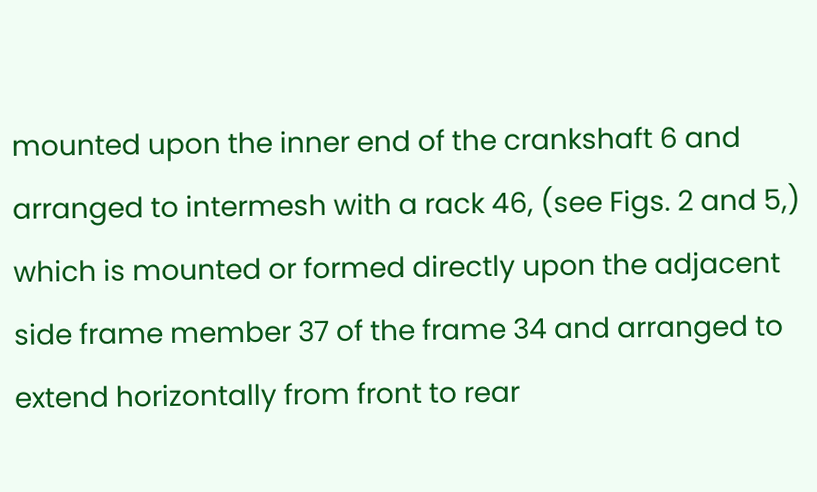mounted upon the inner end of the crankshaft 6 and arranged to intermesh with a rack 46, (see Figs. 2 and 5,) which is mounted or formed directly upon the adjacent side frame member 37 of the frame 34 and arranged to extend horizontally from front to rear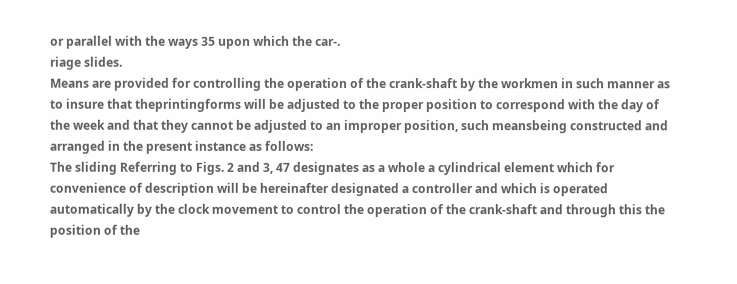or parallel with the ways 35 upon which the car-.
riage slides.
Means are provided for controlling the operation of the crank-shaft by the workmen in such manner as to insure that theprintingforms will be adjusted to the proper position to correspond with the day of the week and that they cannot be adjusted to an improper position, such meansbeing constructed and arranged in the present instance as follows:
The sliding Referring to Figs. 2 and 3, 47 designates as a whole a cylindrical element which for convenience of description will be hereinafter designated a controller and which is operated automatically by the clock movement to control the operation of the crank-shaft and through this the position of the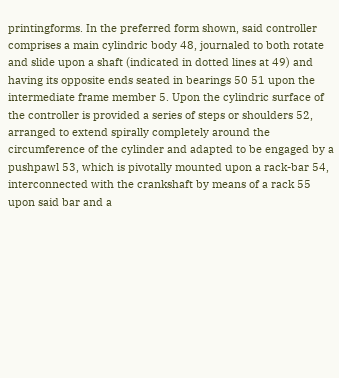printingforms. In the preferred form shown, said controller comprises a main cylindric body 48, journaled to both rotate and slide upon a shaft (indicated in dotted lines at 49) and having its opposite ends seated in bearings 50 51 upon the intermediate frame member 5. Upon the cylindric surface of the controller is provided a series of steps or shoulders 52, arranged to extend spirally completely around the circumference of the cylinder and adapted to be engaged by a pushpawl 53, which is pivotally mounted upon a rack-bar 54, interconnected with the crankshaft by means of a rack 55 upon said bar and a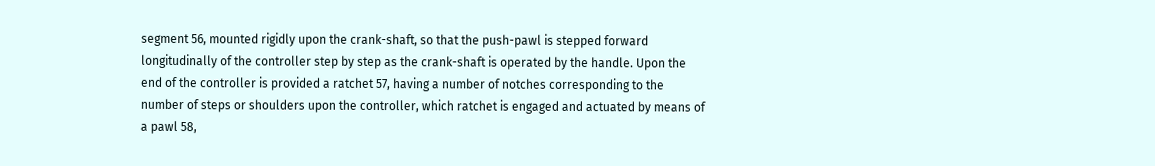segment 56, mounted rigidly upon the crank-shaft, so that the push-pawl is stepped forward longitudinally of the controller step by step as the crank-shaft is operated by the handle. Upon the end of the controller is provided a ratchet 57, having a number of notches corresponding to the number of steps or shoulders upon the controller, which ratchet is engaged and actuated by means of a pawl 58,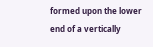formed upon the lower end of a vertically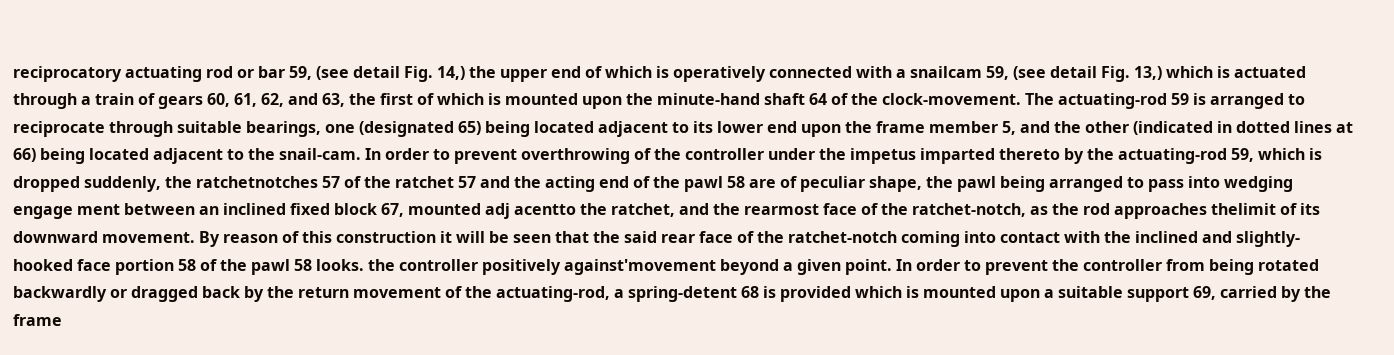reciprocatory actuating rod or bar 59, (see detail Fig. 14,) the upper end of which is operatively connected with a snailcam 59, (see detail Fig. 13,) which is actuated through a train of gears 60, 61, 62, and 63, the first of which is mounted upon the minute-hand shaft 64 of the clock-movement. The actuating-rod 59 is arranged to reciprocate through suitable bearings, one (designated 65) being located adjacent to its lower end upon the frame member 5, and the other (indicated in dotted lines at 66) being located adjacent to the snail-cam. In order to prevent overthrowing of the controller under the impetus imparted thereto by the actuating-rod 59, which is dropped suddenly, the ratchetnotches 57 of the ratchet 57 and the acting end of the pawl 58 are of peculiar shape, the pawl being arranged to pass into wedging engage ment between an inclined fixed block 67, mounted adj acentto the ratchet, and the rearmost face of the ratchet-notch, as the rod approaches thelimit of its downward movement. By reason of this construction it will be seen that the said rear face of the ratchet-notch coming into contact with the inclined and slightly-hooked face portion 58 of the pawl 58 looks. the controller positively against'movement beyond a given point. In order to prevent the controller from being rotated backwardly or dragged back by the return movement of the actuating-rod, a spring-detent 68 is provided which is mounted upon a suitable support 69, carried by the frame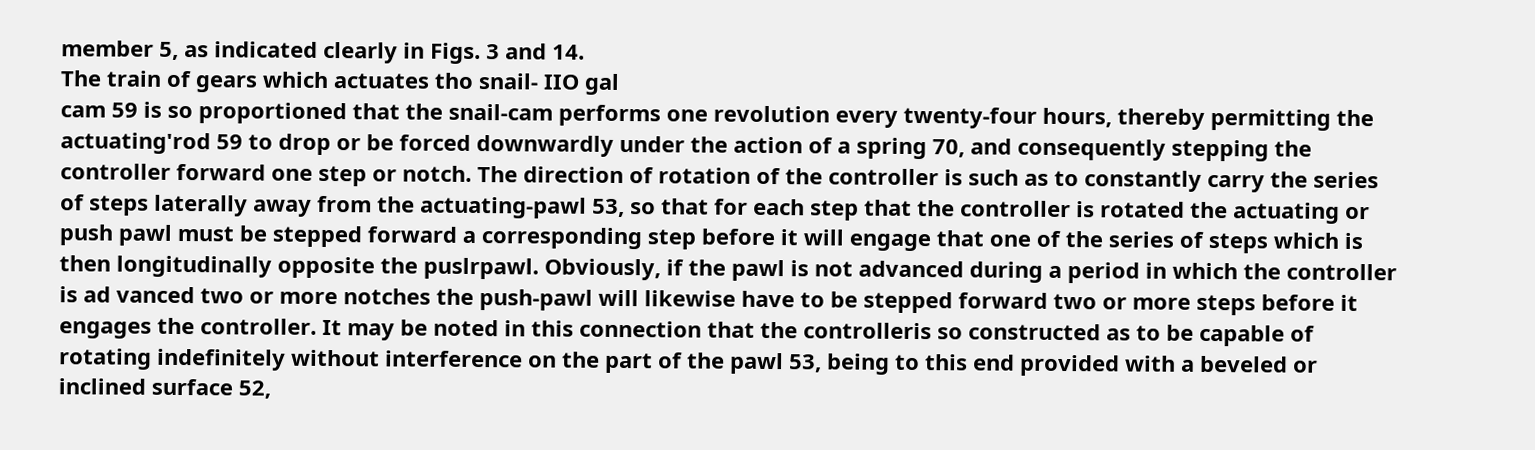member 5, as indicated clearly in Figs. 3 and 14.
The train of gears which actuates tho snail- IIO gal
cam 59 is so proportioned that the snail-cam performs one revolution every twenty-four hours, thereby permitting the actuating'rod 59 to drop or be forced downwardly under the action of a spring 70, and consequently stepping the controller forward one step or notch. The direction of rotation of the controller is such as to constantly carry the series of steps laterally away from the actuating-pawl 53, so that for each step that the controller is rotated the actuating or push pawl must be stepped forward a corresponding step before it will engage that one of the series of steps which is then longitudinally opposite the puslrpawl. Obviously, if the pawl is not advanced during a period in which the controller is ad vanced two or more notches the push-pawl will likewise have to be stepped forward two or more steps before it engages the controller. It may be noted in this connection that the controlleris so constructed as to be capable of rotating indefinitely without interference on the part of the pawl 53, being to this end provided with a beveled or inclined surface 52,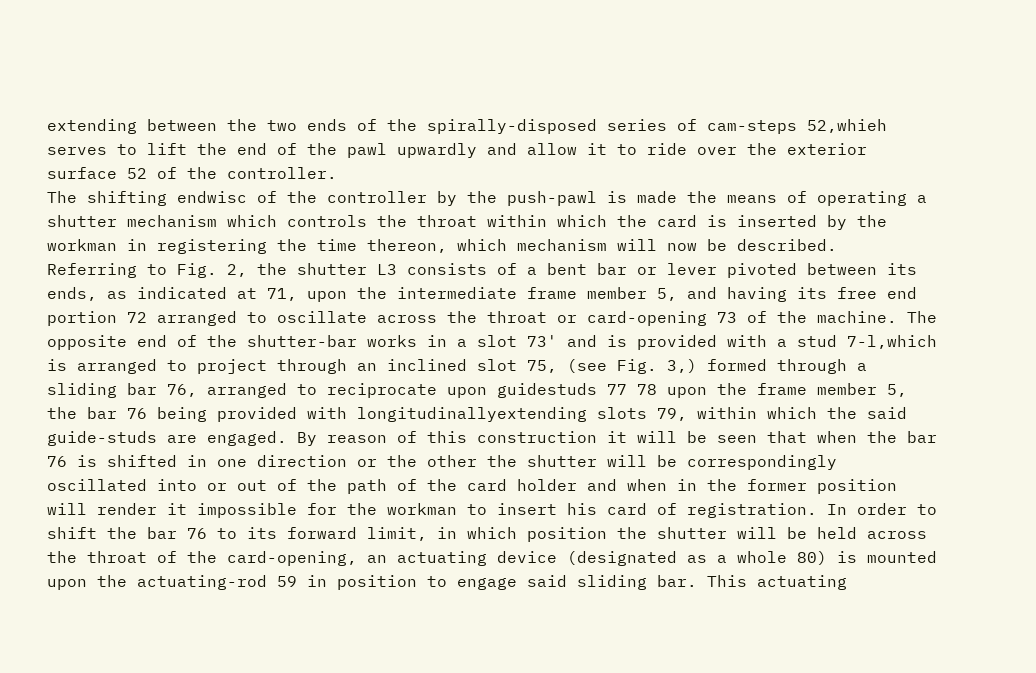extending between the two ends of the spirally-disposed series of cam-steps 52,whieh serves to lift the end of the pawl upwardly and allow it to ride over the exterior surface 52 of the controller.
The shifting endwisc of the controller by the push-pawl is made the means of operating a shutter mechanism which controls the throat within which the card is inserted by the workman in registering the time thereon, which mechanism will now be described.
Referring to Fig. 2, the shutter L3 consists of a bent bar or lever pivoted between its ends, as indicated at 71, upon the intermediate frame member 5, and having its free end portion 72 arranged to oscillate across the throat or card-opening 73 of the machine. The opposite end of the shutter-bar works in a slot 73' and is provided with a stud 7-l,which is arranged to project through an inclined slot 75, (see Fig. 3,) formed through a sliding bar 76, arranged to reciprocate upon guidestuds 77 78 upon the frame member 5, the bar 76 being provided with longitudinallyextending slots 79, within which the said guide-studs are engaged. By reason of this construction it will be seen that when the bar 76 is shifted in one direction or the other the shutter will be correspondingly oscillated into or out of the path of the card holder and when in the former position will render it impossible for the workman to insert his card of registration. In order to shift the bar 76 to its forward limit, in which position the shutter will be held across the throat of the card-opening, an actuating device (designated as a whole 80) is mounted upon the actuating-rod 59 in position to engage said sliding bar. This actuating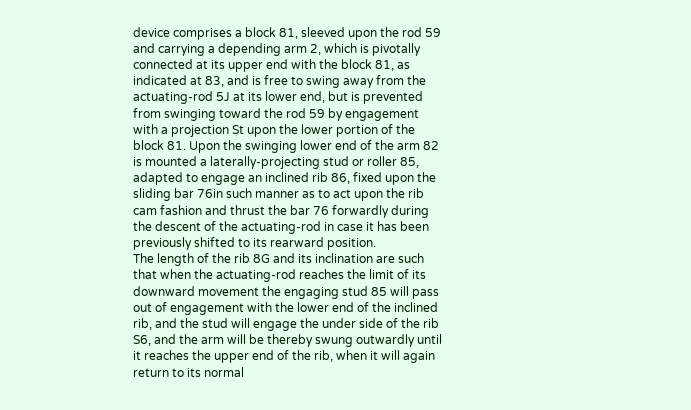device comprises a block 81, sleeved upon the rod 59 and carrying a depending arm 2, which is pivotally connected at its upper end with the block 81, as indicated at 83, and is free to swing away from the actuating-rod 5J at its lower end, but is prevented from swinging toward the rod 59 by engagement with a projection St upon the lower portion of the block 81. Upon the swinging lower end of the arm 82 is mounted a laterally-projecting stud or roller 85, adapted to engage an inclined rib 86, fixed upon the sliding bar 76in such manner as to act upon the rib cam fashion and thrust the bar 76 forwardly during the descent of the actuating-rod in case it has been previously shifted to its rearward position.
The length of the rib 8G and its inclination are such that when the actuating-rod reaches the limit of its downward movement the engaging stud 85 will pass out of engagement with the lower end of the inclined rib, and the stud will engage the under side of the rib S6, and the arm will be thereby swung outwardly until it reaches the upper end of the rib, when it will again return to its normal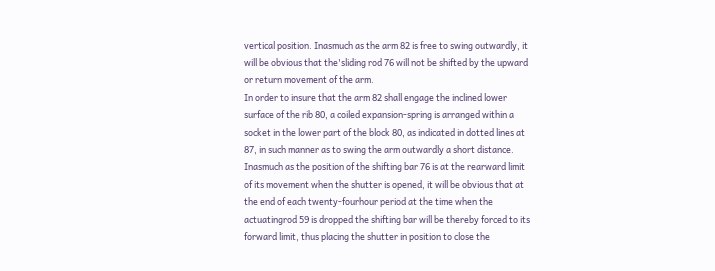vertical position. Inasmuch as the arm 82 is free to swing outwardly, it will be obvious that the'sliding rod 76 will not be shifted by the upward or return movement of the arm.
In order to insure that the arm 82 shall engage the inclined lower surface of the rib 80, a coiled expansion-spring is arranged within a socket in the lower part of the block 80, as indicated in dotted lines at 87, in such manner as to swing the arm outwardly a short distance.
Inasmuch as the position of the shifting bar 76 is at the rearward limit of its movement when the shutter is opened, it will be obvious that at the end of each twenty-fourhour period at the time when the actuatingrod 59 is dropped the shifting bar will be thereby forced to its forward limit, thus placing the shutter in position to close the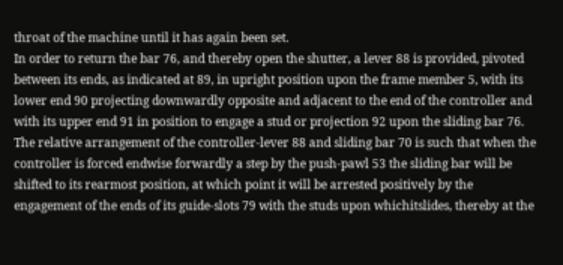throat of the machine until it has again been set.
In order to return the bar 76, and thereby open the shutter, a lever 88 is provided, pivoted between its ends, as indicated at 89, in upright position upon the frame member 5, with its lower end 90 projecting downwardly opposite and adjacent to the end of the controller and with its upper end 91 in position to engage a stud or projection 92 upon the sliding bar 76. The relative arrangement of the controller-lever 88 and sliding bar 70 is such that when the controller is forced endwise forwardly a step by the push-pawl 53 the sliding bar will be shifted to its rearmost position, at which point it will be arrested positively by the engagement of the ends of its guide-slots 79 with the studs upon whichitslides, thereby at the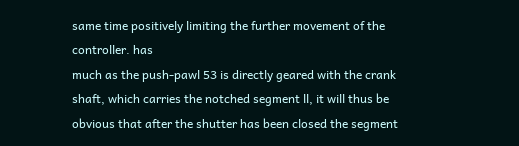same time positively limiting the further movement of the controller. has
much as the push-pawl 53 is directly geared with the crank shaft, which carries the notched segment ll, it will thus be obvious that after the shutter has been closed the segment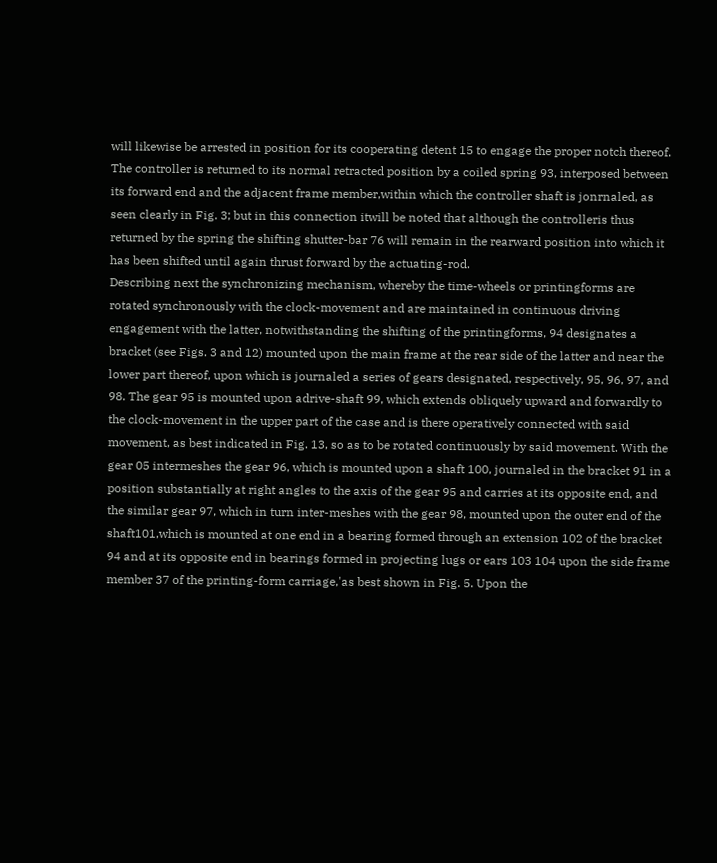will likewise be arrested in position for its cooperating detent 15 to engage the proper notch thereof. The controller is returned to its normal retracted position by a coiled spring 93, interposed between its forward end and the adjacent frame member,within which the controller shaft is jonrnaled, as seen clearly in Fig. 3; but in this connection itwill be noted that although the controlleris thus returned by the spring the shifting shutter-bar 76 will remain in the rearward position into which it has been shifted until again thrust forward by the actuating-rod.
Describing next the synchronizing mechanism, whereby the time-wheels or printingforms are rotated synchronously with the clock-movement and are maintained in continuous driving engagement with the latter, notwithstanding the shifting of the printingforms, 94 designates a bracket (see Figs. 3 and 12) mounted upon the main frame at the rear side of the latter and near the lower part thereof, upon which is journaled a series of gears designated, respectively, 95, 96, 97, and 98. The gear 95 is mounted upon adrive-shaft 99, which extends obliquely upward and forwardly to the clock-movement in the upper part of the case and is there operatively connected with said movement, as best indicated in Fig. 13, so as to be rotated continuously by said movement. With the gear 05 intermeshes the gear 96, which is mounted upon a shaft 100, journaled in the bracket 91 in a position substantially at right angles to the axis of the gear 95 and carries at its opposite end, and the similar gear 97, which in turn inter-meshes with the gear 98, mounted upon the outer end of the shaft101,which is mounted at one end in a bearing formed through an extension 102 of the bracket 94 and at its opposite end in bearings formed in projecting lugs or ears 103 104 upon the side frame member 37 of the printing-form carriage,'as best shown in Fig. 5. Upon the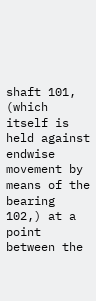shaft 101, (which itself is held against endwise movement by means of the bearing 102,) at a point between the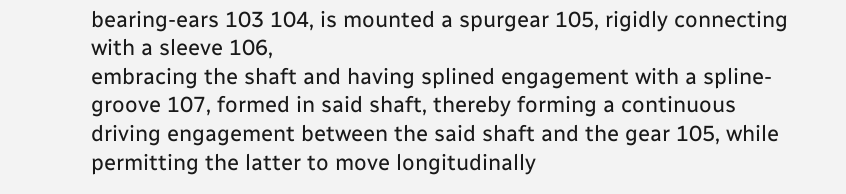bearing-ears 103 104, is mounted a spurgear 105, rigidly connecting with a sleeve 106,
embracing the shaft and having splined engagement with a spline-groove 107, formed in said shaft, thereby forming a continuous driving engagement between the said shaft and the gear 105, while permitting the latter to move longitudinally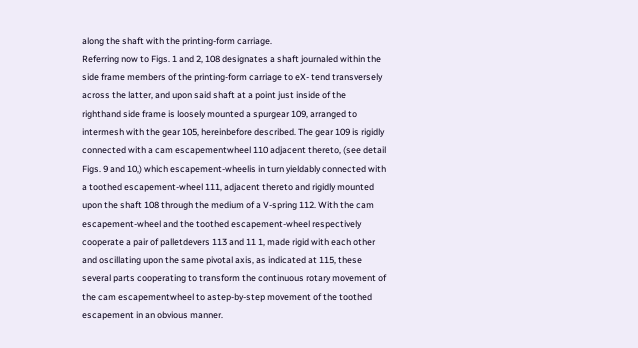along the shaft with the printing-form carriage.
Referring now to Figs. 1 and 2, 108 designates a shaft journaled within the side frame members of the printing-form carriage to eX- tend transversely across the latter, and upon said shaft at a point just inside of the righthand side frame is loosely mounted a spurgear 109, arranged to intermesh with the gear 105, hereinbefore described. The gear 109 is rigidly connected with a cam escapementwheel 110 adjacent thereto, (see detail Figs. 9 and 10,) which escapement-wheelis in turn yieldably connected with a toothed escapement-wheel 111, adjacent thereto and rigidly mounted upon the shaft 108 through the medium of a V-spring 112. With the cam escapement-wheel and the toothed escapement-wheel respectively cooperate a pair of palletdevers 113 and 11 1, made rigid with each other and oscillating upon the same pivotal axis, as indicated at 115, these several parts cooperating to transform the continuous rotary movement of the cam escapementwheel to astep-by-step movement of the toothed escapement in an obvious manner.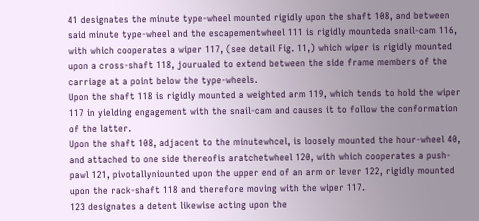41 designates the minute type-wheel mounted rigidly upon the shaft 108, and between said minute type-wheel and the escapementwheel 111 is rigidly mounteda snail-cam 116, with which cooperates a wiper 117, (see detail Fig. 11,) which wiper is rigidly mounted upon a cross-shaft 118, jourualed to extend between the side frame members of the carriage at a point below the type-wheels.
Upon the shaft 118 is rigidly mounted a weighted arm 119, which tends to hold the wiper 117 in yielding engagement with the snail-cam and causes it to follow the conformation of the latter.
Upon the shaft 108, adjacent to the minutewhcel, is loosely mounted the hour-wheel 40, and attached to one side thereofis aratchetwheel 120, with which cooperates a push-pawl 121, pivotallyniounted upon the upper end of an arm or lever 122, rigidly mounted upon the rack-shaft 118 and therefore moving with the wiper 117.
123 designates a detent likewise acting upon the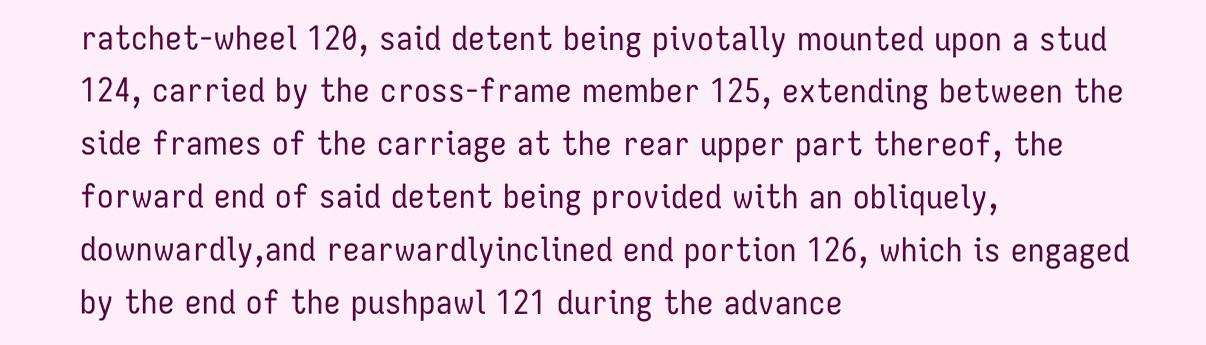ratchet-wheel 120, said detent being pivotally mounted upon a stud 124, carried by the cross-frame member 125, extending between the side frames of the carriage at the rear upper part thereof, the forward end of said detent being provided with an obliquely, downwardly,and rearwardlyinclined end portion 126, which is engaged by the end of the pushpawl 121 during the advance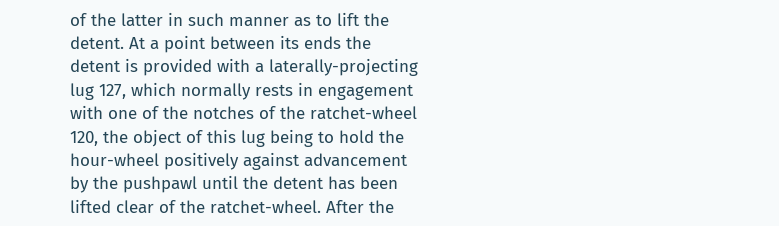of the latter in such manner as to lift the detent. At a point between its ends the detent is provided with a laterally-projecting lug 127, which normally rests in engagement with one of the notches of the ratchet-wheel 120, the object of this lug being to hold the hour-wheel positively against advancement by the pushpawl until the detent has been lifted clear of the ratchet-wheel. After the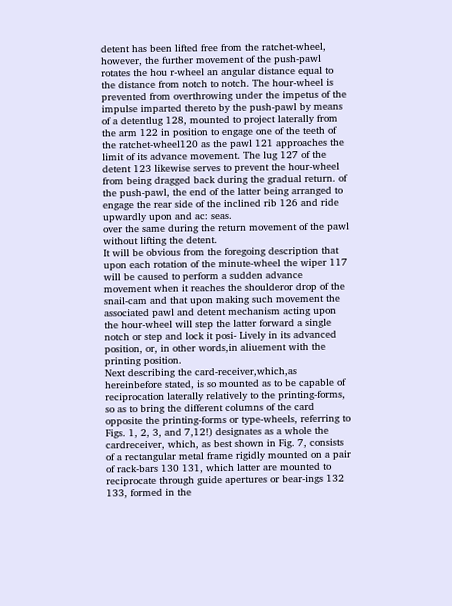detent has been lifted free from the ratchet-wheel, however, the further movement of the push-pawl rotates the hou r-wheel an angular distance equal to the distance from notch to notch. The hour-wheel is prevented from overthrowing under the impetus of the impulse imparted thereto by the push-pawl by means of a detentlug 128, mounted to project laterally from the arm 122 in position to engage one of the teeth of the ratchet-wheel120 as the pawl 121 approaches the limit of its advance movement. The lug 127 of the detent 123 likewise serves to prevent the hour-wheel from being dragged back during the gradual return. of the push-pawl, the end of the latter being arranged to engage the rear side of the inclined rib 126 and ride upwardly upon and ac: seas.
over the same during the return movement of the pawl without lifting the detent.
It will be obvious from the foregoing description that upon each rotation of the minute-wheel the wiper 117 will be caused to perform a sudden advance movement when it reaches the shoulderor drop of the snail-cam and that upon making such movement the associated pawl and detent mechanism acting upon the hour-wheel will step the latter forward a single notch or step and lock it posi- Lively in its advanced position, or, in other words,in aliuement with the printing position.
Next describing the card-receiver,which,as hereinbefore stated, is so mounted as to be capable of reciprocation laterally relatively to the printing-forms, so as to bring the different columns of the card opposite the printing-forms or type-wheels, referring to Figs. 1, 2, 3, and 7,12!) designates as a whole the cardreceiver, which, as best shown in Fig. 7, consists of a rectangular metal frame rigidly mounted on a pair of rack-bars 130 131, which latter are mounted to reciprocate through guide apertures or bear-ings 132 133, formed in the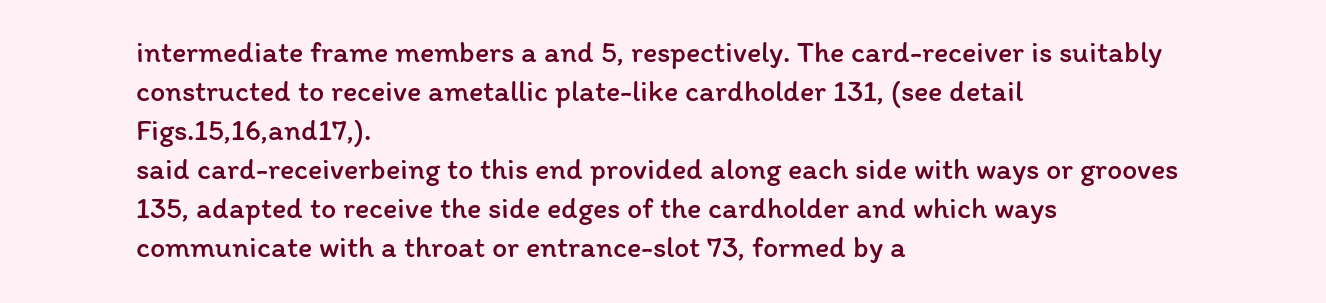intermediate frame members a and 5, respectively. The card-receiver is suitably constructed to receive ametallic plate-like cardholder 131, (see detail Figs.15,16,and17,).
said card-receiverbeing to this end provided along each side with ways or grooves 135, adapted to receive the side edges of the cardholder and which ways communicate with a throat or entrance-slot 73, formed by a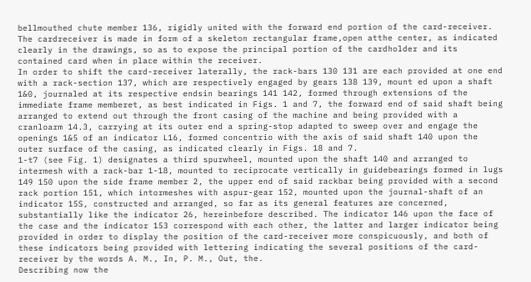bellmouthed chute member 136, rigidly united with the forward end portion of the card-receiver. The cardreceiver is made in form of a skeleton rectangular frame,open atthe center, as indicated clearly in the drawings, so as to expose the principal portion of the cardholder and its contained card when in place within the receiver.
In order to shift the card-receiver laterally, the rack-bars 130 131 are each provided at one end with a rack-section 137, which are respectively engaged by gears 138 139, mount ed upon a shaft 1&0, journaled at its respective endsin bearings 141 142, formed through extensions of the immediate frame memberet, as best indicated in Figs. 1 and 7, the forward end of said shaft being arranged to extend out through the front casing of the machine and being provided with a cranloarm 14.3, carrying at its outer end a spring-stop adapted to sweep over and engage the openings 1&5 of an indicator L16, formed concentrio with the axis of said shaft 140 upon the outer surface of the casing, as indicated clearly in Figs. 18 and 7.
1-t7 (see Fig. 1) designates a third spurwheel, mounted upon the shaft 140 and arranged to intermesh with a rack-bar 1-18, mounted to reciprocate vertically in guidebearings formed in lugs 149 150 upon the side frame member 2, the upper end of said rackbar being provided with a second rack portion 151, which intormeshes with aspur-gear 152, mounted upon the journal-shaft of an indicator 15S, constructed and arranged, so far as its general features are concerned, substantially like the indicator 26, hereinbefore described. The indicator 146 upon the face of the case and the indicator 153 correspond with each other, the latter and larger indicator being provided in order to display the position of the card-receiver more conspicuously, and both of these indicators being provided with lettering indicating the several positions of the card-receiver by the words A. M., In, P. M., Out, the.
Describing now the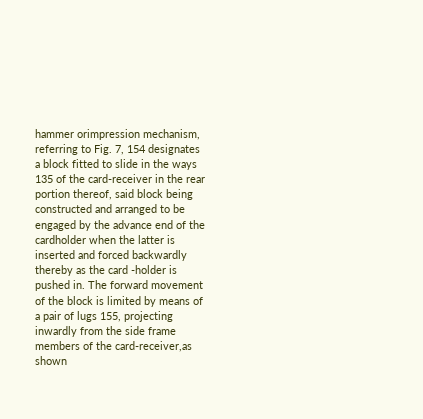hammer orimpression mechanism, referring to Fig. 7, 154 designates a block fitted to slide in the ways 135 of the card-receiver in the rear portion thereof, said block being constructed and arranged to be engaged by the advance end of the cardholder when the latter is inserted and forced backwardly thereby as the card -holder is pushed in. The forward movement of the block is limited by means of a pair of lugs 155, projecting inwardly from the side frame members of the card-receiver,as shown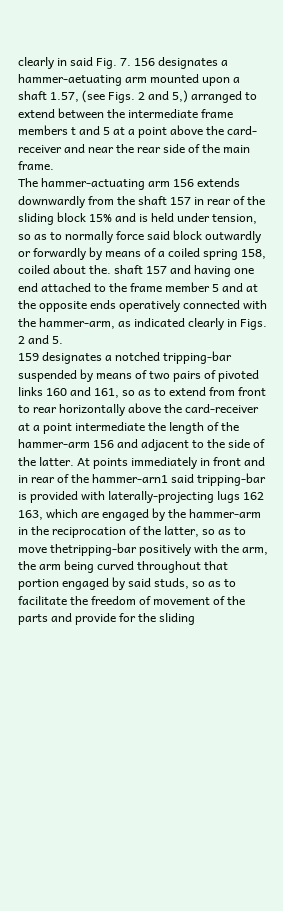clearly in said Fig. 7. 156 designates a hammer-aetuating arm mounted upon a shaft 1.57, (see Figs. 2 and 5,) arranged to extend between the intermediate frame members t and 5 at a point above the card-receiver and near the rear side of the main frame.
The hammer-actuating arm 156 extends downwardly from the shaft 157 in rear of the sliding block 15% and is held under tension, so as to normally force said block outwardly or forwardly by means of a coiled spring 158, coiled about the. shaft 157 and having one end attached to the frame member 5 and at the opposite ends operatively connected with the hammer-arm, as indicated clearly in Figs. 2 and 5.
159 designates a notched tripping-bar suspended by means of two pairs of pivoted links 160 and 161, so as to extend from front to rear horizontally above the card-receiver at a point intermediate the length of the hammer-arm 156 and adjacent to the side of the latter. At points immediately in front and in rear of the hammer-arn1 said tripping-bar is provided with laterally-projecting lugs 162 163, which are engaged by the hammer-arm in the reciprocation of the latter, so as to move thetripping-bar positively with the arm, the arm being curved throughout that portion engaged by said studs, so as to facilitate the freedom of movement of the parts and provide for the sliding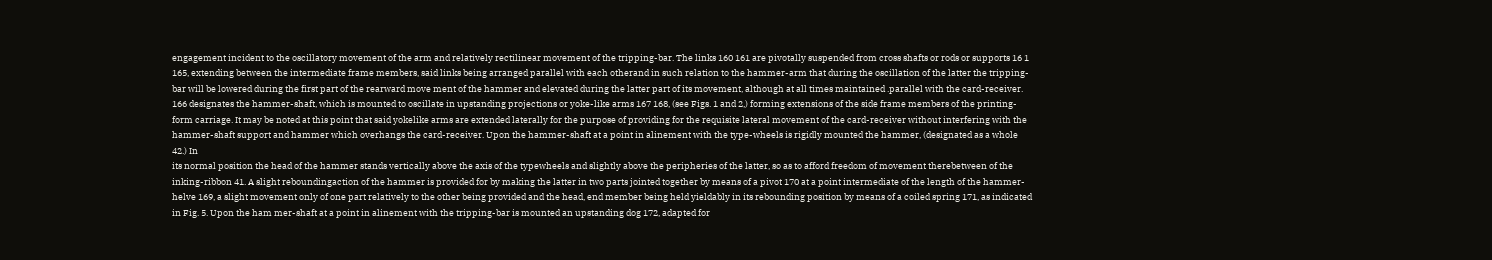engagement incident to the oscillatory movement of the arm and relatively rectilinear movement of the tripping-bar. The links 160 161 are pivotally suspended from cross shafts or rods or supports 16 1 165, extending between the intermediate frame members, said links being arranged parallel with each otherand in such relation to the hammer-arm that during the oscillation of the latter the tripping-bar will be lowered during the first part of the rearward move ment of the hammer and elevated during the latter part of its movement, although at all times maintained .parallel with the card-receiver.
166 designates the hammer-shaft, which is mounted to oscillate in upstanding projections or yoke-like arms 167 168, (see Figs. 1 and 2,) forming extensions of the side frame members of the printing-form carriage. It may be noted at this point that said yokelike arms are extended laterally for the purpose of providing for the requisite lateral movement of the card-receiver without interfering with the hammer-shaft support and hammer which overhangs the card-receiver. Upon the hammer-shaft at a point in alinement with the type-wheels is rigidly mounted the hammer, (designated as a whole 42.) In
its normal position the head of the hammer stands vertically above the axis of the typewheels and slightly above the peripheries of the latter, so as to afford freedom of movement therebetween of the inking-ribbon 41. A slight reboundingaction of the hammer is provided for by making the latter in two parts jointed together by means of a pivot 170 at a point intermediate of the length of the hammer-helve 169, a slight movement only of one part relatively to the other being provided and the head, end member being held yieldably in its rebounding position by means of a coiled spring 171, as indicated in Fig. 5. Upon the ham mer-shaft at a point in alinement with the tripping-bar is mounted an upstanding dog 172, adapted for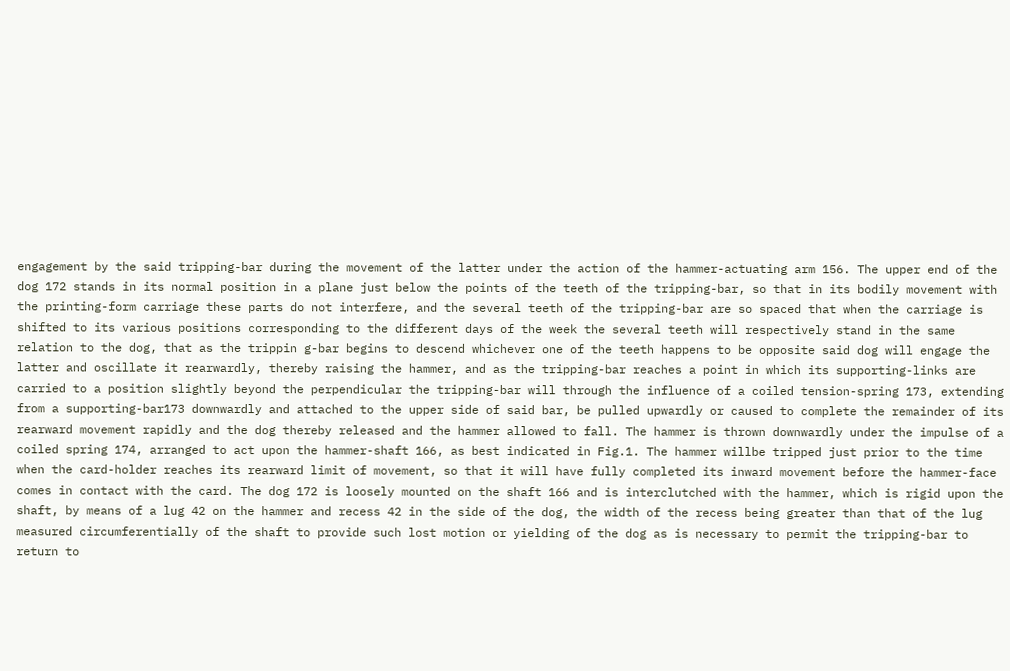engagement by the said tripping-bar during the movement of the latter under the action of the hammer-actuating arm 156. The upper end of the dog 172 stands in its normal position in a plane just below the points of the teeth of the tripping-bar, so that in its bodily movement with the printing-form carriage these parts do not interfere, and the several teeth of the tripping-bar are so spaced that when the carriage is shifted to its various positions corresponding to the different days of the week the several teeth will respectively stand in the same relation to the dog, that as the trippin g-bar begins to descend whichever one of the teeth happens to be opposite said dog will engage the latter and oscillate it rearwardly, thereby raising the hammer, and as the tripping-bar reaches a point in which its supporting-links are carried to a position slightly beyond the perpendicular the tripping-bar will through the influence of a coiled tension-spring 173, extending from a supporting-bar173 downwardly and attached to the upper side of said bar, be pulled upwardly or caused to complete the remainder of its rearward movement rapidly and the dog thereby released and the hammer allowed to fall. The hammer is thrown downwardly under the impulse of a coiled spring 174, arranged to act upon the hammer-shaft 166, as best indicated in Fig.1. The hammer willbe tripped just prior to the time when the card-holder reaches its rearward limit of movement, so that it will have fully completed its inward movement before the hammer-face comes in contact with the card. The dog 172 is loosely mounted on the shaft 166 and is interclutched with the hammer, which is rigid upon the shaft, by means of a lug 42 on the hammer and recess 42 in the side of the dog, the width of the recess being greater than that of the lug measured circumferentially of the shaft to provide such lost motion or yielding of the dog as is necessary to permit the tripping-bar to return to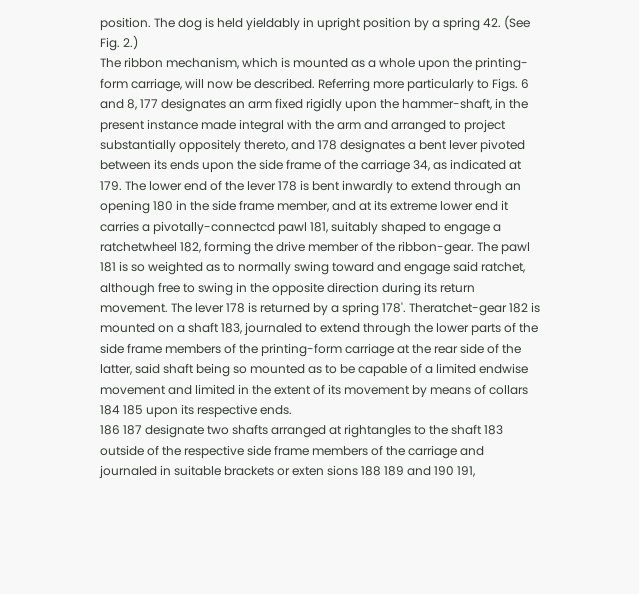position. The dog is held yieldably in upright position by a spring 42. (See Fig. 2.)
The ribbon mechanism, which is mounted as a whole upon the printing-form carriage, will now be described. Referring more particularly to Figs. 6 and 8, 177 designates an arm fixed rigidly upon the hammer-shaft, in the present instance made integral with the arm and arranged to project substantially oppositely thereto, and 178 designates a bent lever pivoted between its ends upon the side frame of the carriage 34, as indicated at 179. The lower end of the lever 178 is bent inwardly to extend through an opening 180 in the side frame member, and at its extreme lower end it carries a pivotally-connectcd pawl 181, suitably shaped to engage a ratchetwheel 182, forming the drive member of the ribbon-gear. The pawl 181 is so weighted as to normally swing toward and engage said ratchet, although free to swing in the opposite direction during its return movement. The lever 178 is returned by a spring 178'. Theratchet-gear 182 is mounted on a shaft 183, journaled to extend through the lower parts of the side frame members of the printing-form carriage at the rear side of the latter, said shaft being so mounted as to be capable of a limited endwise movement and limited in the extent of its movement by means of collars 184 185 upon its respective ends.
186 187 designate two shafts arranged at rightangles to the shaft 183 outside of the respective side frame members of the carriage and journaled in suitable brackets or exten sions 188 189 and 190 191,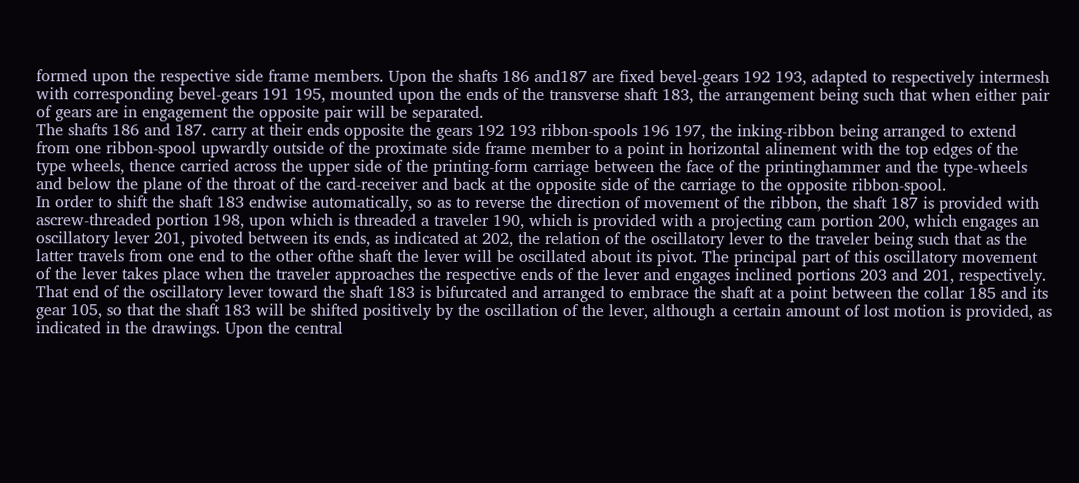formed upon the respective side frame members. Upon the shafts 186 and187 are fixed bevel-gears 192 193, adapted to respectively intermesh with corresponding bevel-gears 191 195, mounted upon the ends of the transverse shaft 183, the arrangement being such that when either pair of gears are in engagement the opposite pair will be separated.
The shafts 186 and 187. carry at their ends opposite the gears 192 193 ribbon-spools 196 197, the inking-ribbon being arranged to extend from one ribbon-spool upwardly outside of the proximate side frame member to a point in horizontal alinement with the top edges of the type wheels, thence carried across the upper side of the printing-form carriage between the face of the printinghammer and the type-wheels and below the plane of the throat of the card-receiver and back at the opposite side of the carriage to the opposite ribbon-spool.
In order to shift the shaft 183 endwise automatically, so as to reverse the direction of movement of the ribbon, the shaft 187 is provided with ascrew-threaded portion 198, upon which is threaded a traveler 190, which is provided with a projecting cam portion 200, which engages an oscillatory lever 201, pivoted between its ends, as indicated at 202, the relation of the oscillatory lever to the traveler being such that as the latter travels from one end to the other ofthe shaft the lever will be oscillated about its pivot. The principal part of this oscillatory movement of the lever takes place when the traveler approaches the respective ends of the lever and engages inclined portions 203 and 201, respectively. That end of the oscillatory lever toward the shaft 183 is bifurcated and arranged to embrace the shaft at a point between the collar 185 and its gear 105, so that the shaft 183 will be shifted positively by the oscillation of the lever, although a certain amount of lost motion is provided, as indicated in the drawings. Upon the central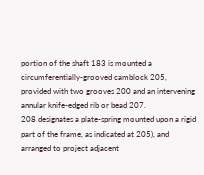portion of the shaft 183 is mounted a circumferentially-grooved camblock 205, provided with two grooves 200 and an intervening annular knife-edged rib or bead 207.
208 designates a plate-spring mounted upon a rigid part of the frame, as indicated at 205), and arranged to project adjacent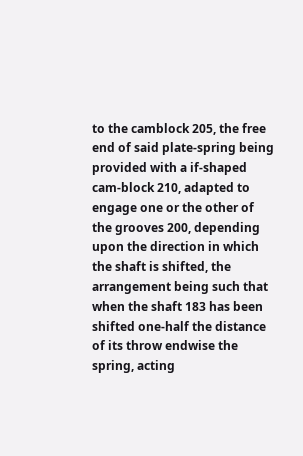to the camblock 205, the free end of said plate-spring being provided with a if-shaped cam-block 210, adapted to engage one or the other of the grooves 200, depending upon the direction in which the shaft is shifted, the arrangement being such that when the shaft 183 has been shifted one-half the distance of its throw endwise the spring, acting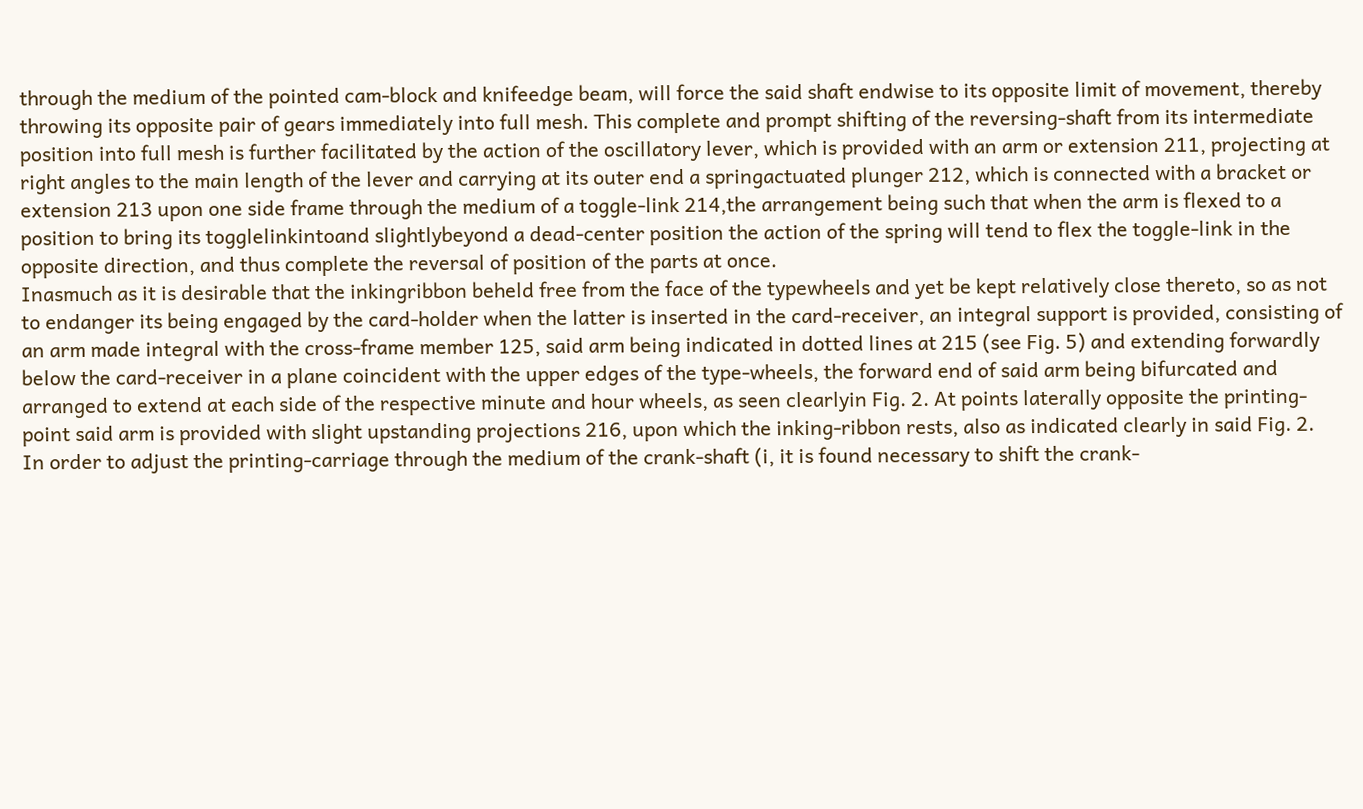through the medium of the pointed cam-block and knifeedge beam, will force the said shaft endwise to its opposite limit of movement, thereby throwing its opposite pair of gears immediately into full mesh. This complete and prompt shifting of the reversing-shaft from its intermediate position into full mesh is further facilitated by the action of the oscillatory lever, which is provided with an arm or extension 211, projecting at right angles to the main length of the lever and carrying at its outer end a springactuated plunger 212, which is connected with a bracket or extension 213 upon one side frame through the medium of a toggle-link 214,the arrangement being such that when the arm is flexed to a position to bring its togglelinkintoand slightlybeyond a dead-center position the action of the spring will tend to flex the toggle-link in the opposite direction, and thus complete the reversal of position of the parts at once.
Inasmuch as it is desirable that the inkingribbon beheld free from the face of the typewheels and yet be kept relatively close thereto, so as not to endanger its being engaged by the card-holder when the latter is inserted in the card-receiver, an integral support is provided, consisting of an arm made integral with the cross-frame member 125, said arm being indicated in dotted lines at 215 (see Fig. 5) and extending forwardly below the card-receiver in a plane coincident with the upper edges of the type-wheels, the forward end of said arm being bifurcated and arranged to extend at each side of the respective minute and hour wheels, as seen clearlyin Fig. 2. At points laterally opposite the printing-point said arm is provided with slight upstanding projections 216, upon which the inking-ribbon rests, also as indicated clearly in said Fig. 2.
In order to adjust the printing-carriage through the medium of the crank-shaft (i, it is found necessary to shift the crank-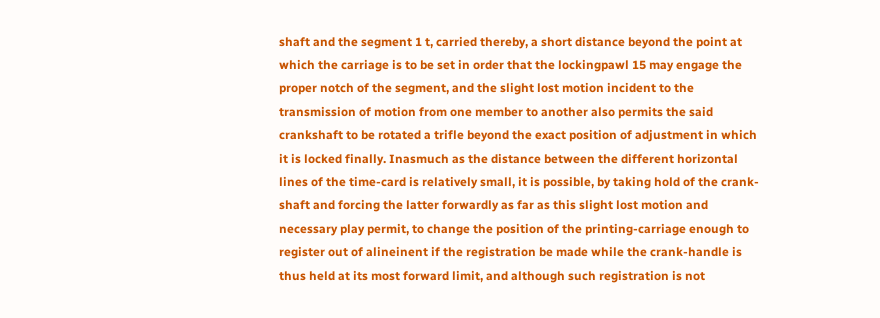shaft and the segment 1 t, carried thereby, a short distance beyond the point at which the carriage is to be set in order that the lockingpawl 15 may engage the proper notch of the segment, and the slight lost motion incident to the transmission of motion from one member to another also permits the said crankshaft to be rotated a trifle beyond the exact position of adjustment in which it is locked finally. Inasmuch as the distance between the different horizontal lines of the time-card is relatively small, it is possible, by taking hold of the crank-shaft and forcing the latter forwardly as far as this slight lost motion and necessary play permit, to change the position of the printing-carriage enough to register out of alineinent if the registration be made while the crank-handle is thus held at its most forward limit, and although such registration is not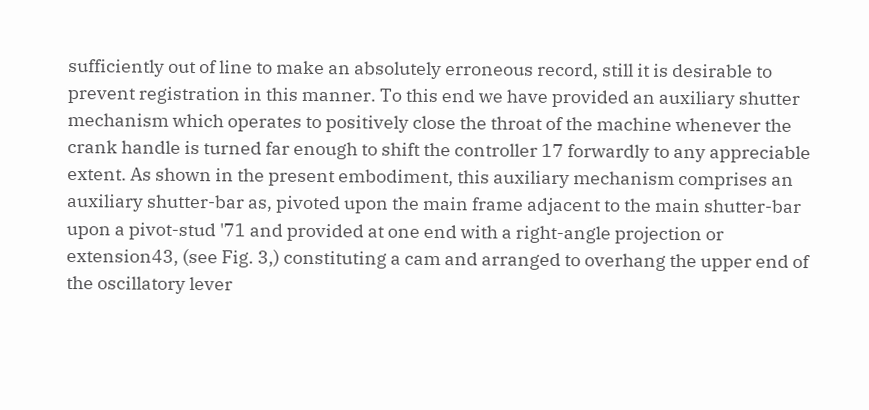sufficiently out of line to make an absolutely erroneous record, still it is desirable to prevent registration in this manner. To this end we have provided an auxiliary shutter mechanism which operates to positively close the throat of the machine whenever the crank handle is turned far enough to shift the controller 17 forwardly to any appreciable extent. As shown in the present embodiment, this auxiliary mechanism comprises an auxiliary shutter-bar as, pivoted upon the main frame adjacent to the main shutter-bar upon a pivot-stud '71 and provided at one end with a right-angle projection or extension43, (see Fig. 3,) constituting a cam and arranged to overhang the upper end of the oscillatory lever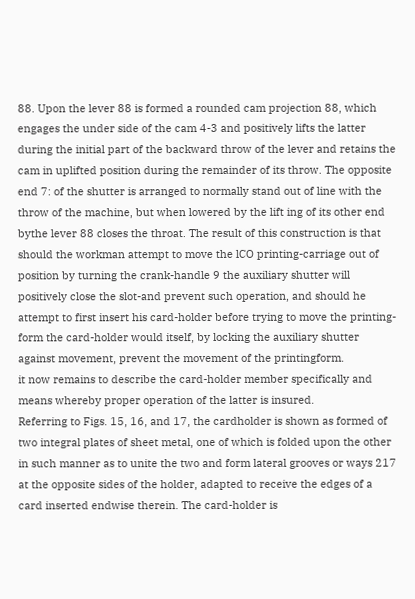88. Upon the lever 88 is formed a rounded cam projection 88, which engages the under side of the cam 4-3 and positively lifts the latter during the initial part of the backward throw of the lever and retains the cam in uplifted position during the remainder of its throw. The opposite end 7: of the shutter is arranged to normally stand out of line with the throw of the machine, but when lowered by the lift ing of its other end bythe lever 88 closes the throat. The result of this construction is that should the workman attempt to move the lCO printing-carriage out of position by turning the crank-handle 9 the auxiliary shutter will positively close the slot-and prevent such operation, and should he attempt to first insert his card-holder before trying to move the printing-form the card-holder would itself, by locking the auxiliary shutter against movement, prevent the movement of the printingform.
it now remains to describe the card-holder member specifically and means whereby proper operation of the latter is insured.
Referring to Figs. 15, 16, and 17, the cardholder is shown as formed of two integral plates of sheet metal, one of which is folded upon the other in such manner as to unite the two and form lateral grooves or ways 217 at the opposite sides of the holder, adapted to receive the edges of a card inserted endwise therein. The card-holder is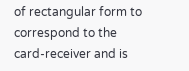of rectangular form to correspond to the card-receiver and is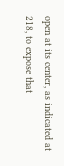open at its center, as indicated at 218, to expose that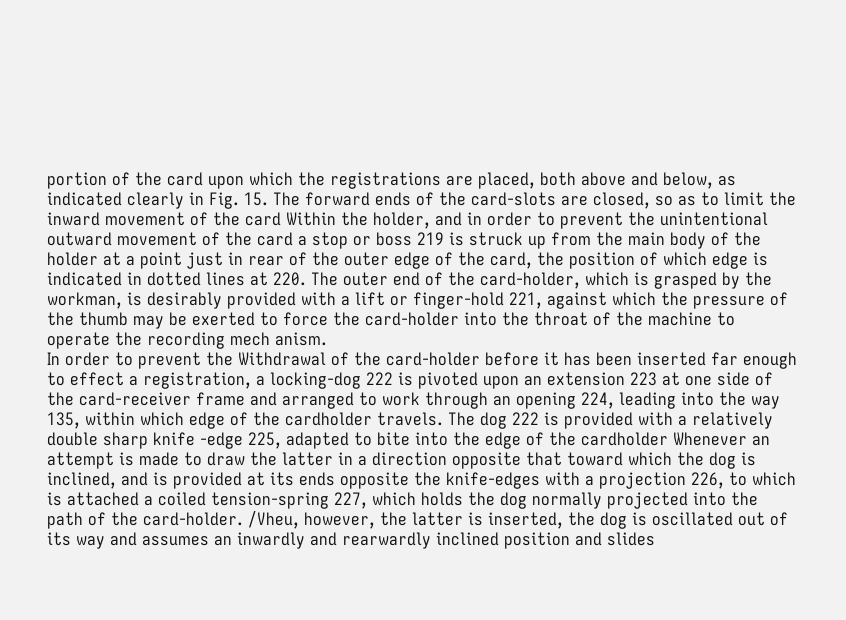portion of the card upon which the registrations are placed, both above and below, as indicated clearly in Fig. 15. The forward ends of the card-slots are closed, so as to limit the inward movement of the card Within the holder, and in order to prevent the unintentional outward movement of the card a stop or boss 219 is struck up from the main body of the holder at a point just in rear of the outer edge of the card, the position of which edge is indicated in dotted lines at 220. The outer end of the card-holder, which is grasped by the workman, is desirably provided with a lift or finger-hold 221, against which the pressure of the thumb may be exerted to force the card-holder into the throat of the machine to operate the recording mech anism.
In order to prevent the Withdrawal of the card-holder before it has been inserted far enough to effect a registration, a locking-dog 222 is pivoted upon an extension 223 at one side of the card-receiver frame and arranged to work through an opening 224, leading into the way 135, within which edge of the cardholder travels. The dog 222 is provided with a relatively double sharp knife -edge 225, adapted to bite into the edge of the cardholder Whenever an attempt is made to draw the latter in a direction opposite that toward which the dog is inclined, and is provided at its ends opposite the knife-edges with a projection 226, to which is attached a coiled tension-spring 227, which holds the dog normally projected into the path of the card-holder. /Vheu, however, the latter is inserted, the dog is oscillated out of its way and assumes an inwardly and rearwardly inclined position and slides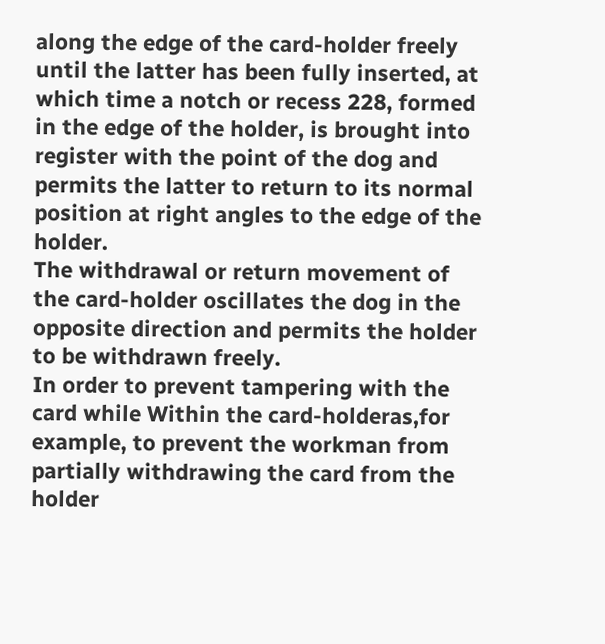along the edge of the card-holder freely until the latter has been fully inserted, at which time a notch or recess 228, formed in the edge of the holder, is brought into register with the point of the dog and permits the latter to return to its normal position at right angles to the edge of the holder.
The withdrawal or return movement of the card-holder oscillates the dog in the opposite direction and permits the holder to be withdrawn freely.
In order to prevent tampering with the card while Within the card-holderas,for example, to prevent the workman from partially withdrawing the card from the holder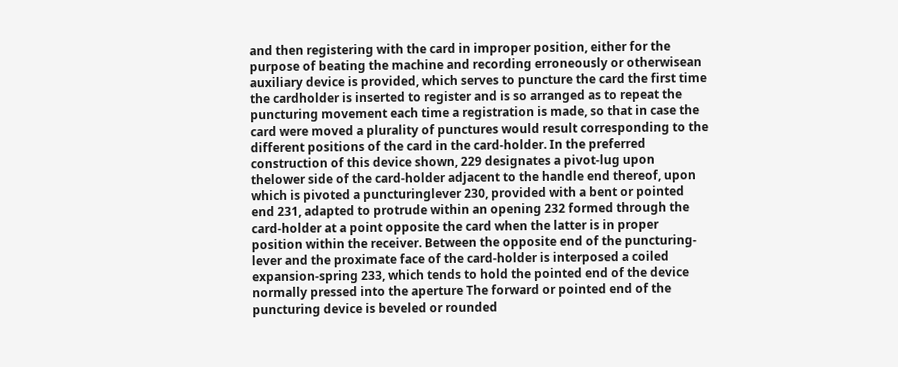and then registering with the card in improper position, either for the purpose of beating the machine and recording erroneously or otherwisean auxiliary device is provided, which serves to puncture the card the first time the cardholder is inserted to register and is so arranged as to repeat the puncturing movement each time a registration is made, so that in case the card were moved a plurality of punctures would result corresponding to the different positions of the card in the card-holder. In the preferred construction of this device shown, 229 designates a pivot-lug upon thelower side of the card-holder adjacent to the handle end thereof, upon which is pivoted a puncturinglever 230, provided with a bent or pointed end 231, adapted to protrude within an opening 232 formed through the card-holder at a point opposite the card when the latter is in proper position within the receiver. Between the opposite end of the puncturing-lever and the proximate face of the card-holder is interposed a coiled expansion-spring 233, which tends to hold the pointed end of the device normally pressed into the aperture The forward or pointed end of the puncturing device is beveled or rounded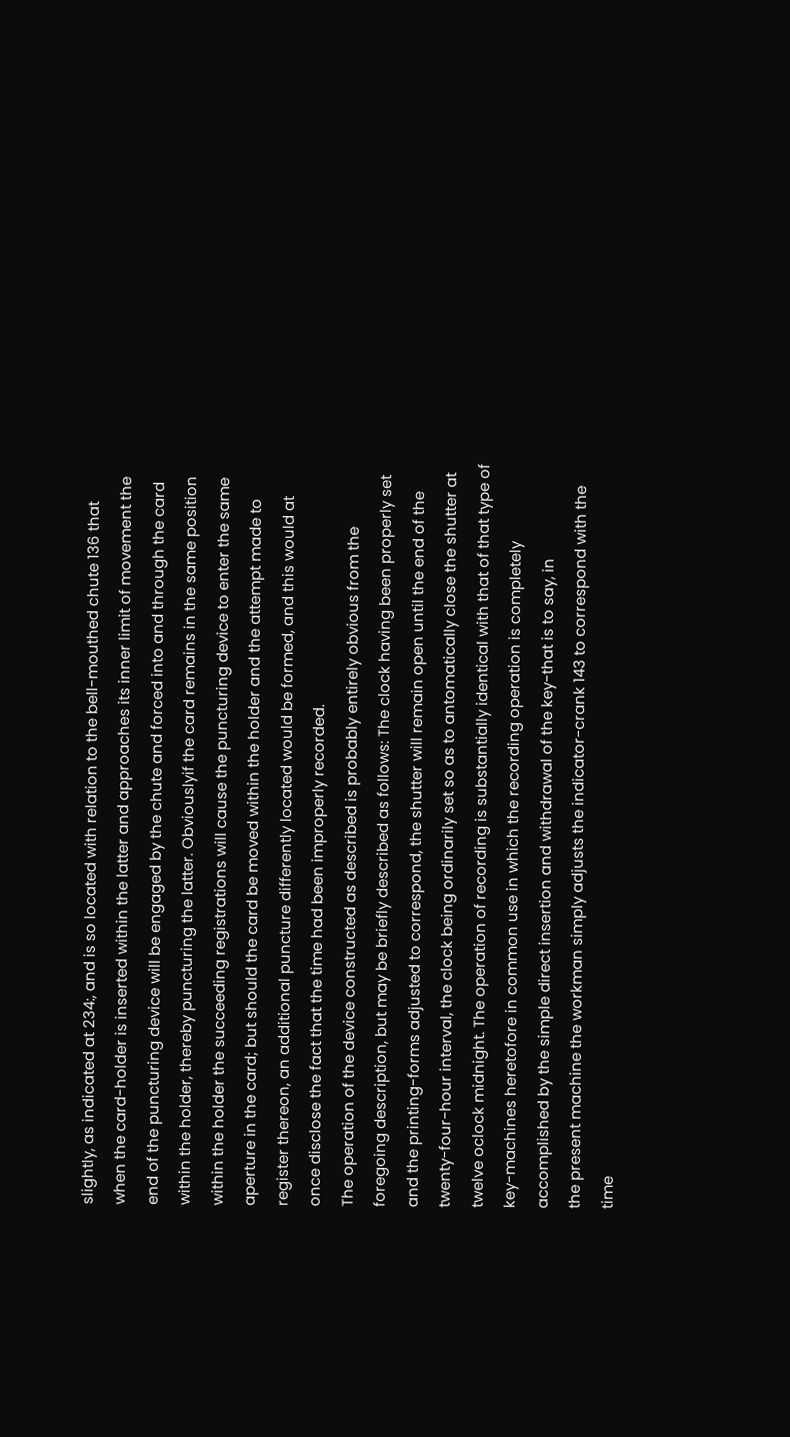slightly, as indicated at 234:, and is so located with relation to the bell-mouthed chute 136 that when the card-holder is inserted within the latter and approaches its inner limit of movement the end of the puncturing device will be engaged by the chute and forced into and through the card within the holder, thereby puncturing the latter. Obviouslyif the card remains in the same position within the holder the succeeding registrations will cause the puncturing device to enter the same aperture in the card; but should the card be moved within the holder and the attempt made to register thereon, an additional puncture differently located would be formed, and this would at once disclose the fact that the time had been improperly recorded.
The operation of the device constructed as described is probably entirely obvious from the foregoing description, but may be briefly described as follows: The clock having been properly set and the printing-forms adjusted to correspond, the shutter will remain open until the end of the twenty-four-hour interval, the clock being ordinarily set so as to antomatically close the shutter at twelve oclock midnight. The operation of recording is substantially identical with that of that type of key-machines heretofore in common use in which the recording operation is completely accomplished by the simple direct insertion and withdrawal of the key-that is to say, in
the present machine the workman simply adjusts the indicator-crank 143 to correspond with the time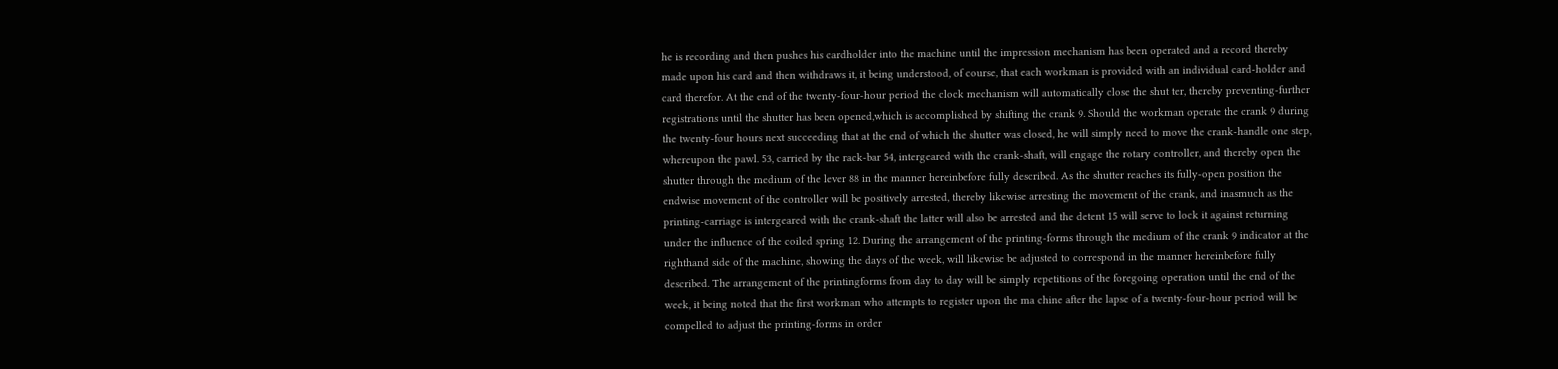he is recording and then pushes his cardholder into the machine until the impression mechanism has been operated and a record thereby made upon his card and then withdraws it, it being understood, of course, that each workman is provided with an individual card-holder and card therefor. At the end of the twenty-four-hour period the clock mechanism will automatically close the shut ter, thereby preventing-further registrations until the shutter has been opened,which is accomplished by shifting the crank 9. Should the workman operate the crank 9 during the twenty-four hours next succeeding that at the end of which the shutter was closed, he will simply need to move the crank-handle one step, whereupon the pawl. 53, carried by the rack-bar 54, intergeared with the crank-shaft, will engage the rotary controller, and thereby open the shutter through the medium of the lever 88 in the manner hereinbefore fully described. As the shutter reaches its fully-open position the endwise movement of the controller will be positively arrested, thereby likewise arresting the movement of the crank, and inasmuch as the printing-carriage is intergeared with the crank-shaft the latter will also be arrested and the detent 15 will serve to lock it against returning under the influence of the coiled spring 12. During the arrangement of the printing-forms through the medium of the crank 9 indicator at the righthand side of the machine, showing the days of the week, will likewise be adjusted to correspond in the manner hereinbefore fully described. The arrangement of the printingforms from day to day will be simply repetitions of the foregoing operation until the end of the week, it being noted that the first workman who attempts to register upon the ma chine after the lapse of a twenty-four-hour period will be compelled to adjust the printing-forms in order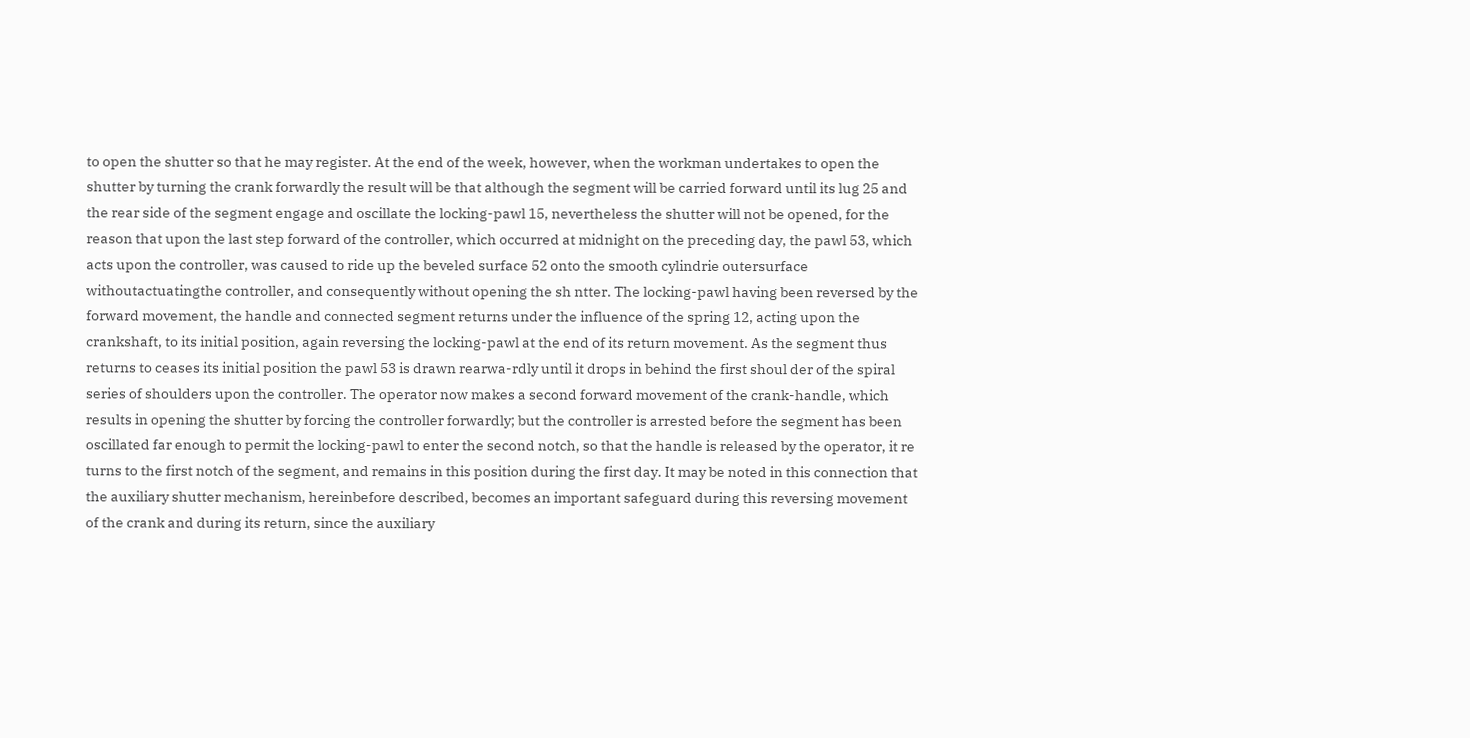to open the shutter so that he may register. At the end of the week, however, when the workman undertakes to open the shutter by turning the crank forwardly the result will be that although the segment will be carried forward until its lug 25 and the rear side of the segment engage and oscillate the locking-pawl 15, nevertheless the shutter will not be opened, for the reason that upon the last step forward of the controller, which occurred at midnight on the preceding day, the pawl 53, which acts upon the controller, was caused to ride up the beveled surface 52 onto the smooth cylindrie outersurface withoutactuatingthe controller, and consequently without opening the sh ntter. The locking-pawl having been reversed by the forward movement, the handle and connected segment returns under the influence of the spring 12, acting upon the crankshaft, to its initial position, again reversing the locking-pawl at the end of its return movement. As the segment thus returns to ceases its initial position the pawl 53 is drawn rearwa-rdly until it drops in behind the first shoul der of the spiral series of shoulders upon the controller. The operator now makes a second forward movement of the crank-handle, which results in opening the shutter by forcing the controller forwardly; but the controller is arrested before the segment has been oscillated far enough to permit the locking-pawl to enter the second notch, so that the handle is released by the operator, it re turns to the first notch of the segment, and remains in this position during the first day. It may be noted in this connection that the auxiliary shutter mechanism, hereinbefore described, becomes an important safeguard during this reversing movement of the crank and during its return, since the auxiliary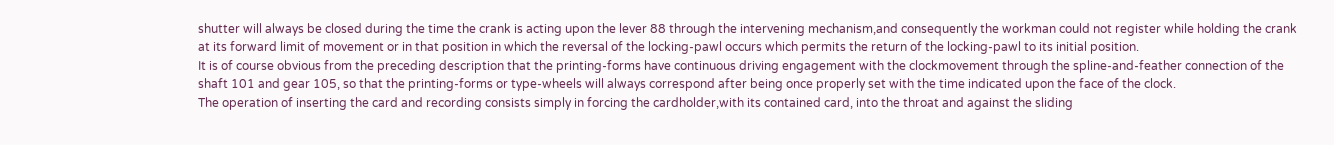shutter will always be closed during the time the crank is acting upon the lever 88 through the intervening mechanism,and consequently the workman could not register while holding the crank at its forward limit of movement or in that position in which the reversal of the locking-pawl occurs which permits the return of the locking-pawl to its initial position.
It is of course obvious from the preceding description that the printing-forms have continuous driving engagement with the clockmovement through the spline-and-feather connection of the shaft 101 and gear 105, so that the printing-forms or type-wheels will always correspond after being once properly set with the time indicated upon the face of the clock.
The operation of inserting the card and recording consists simply in forcing the cardholder,with its contained card, into the throat and against the sliding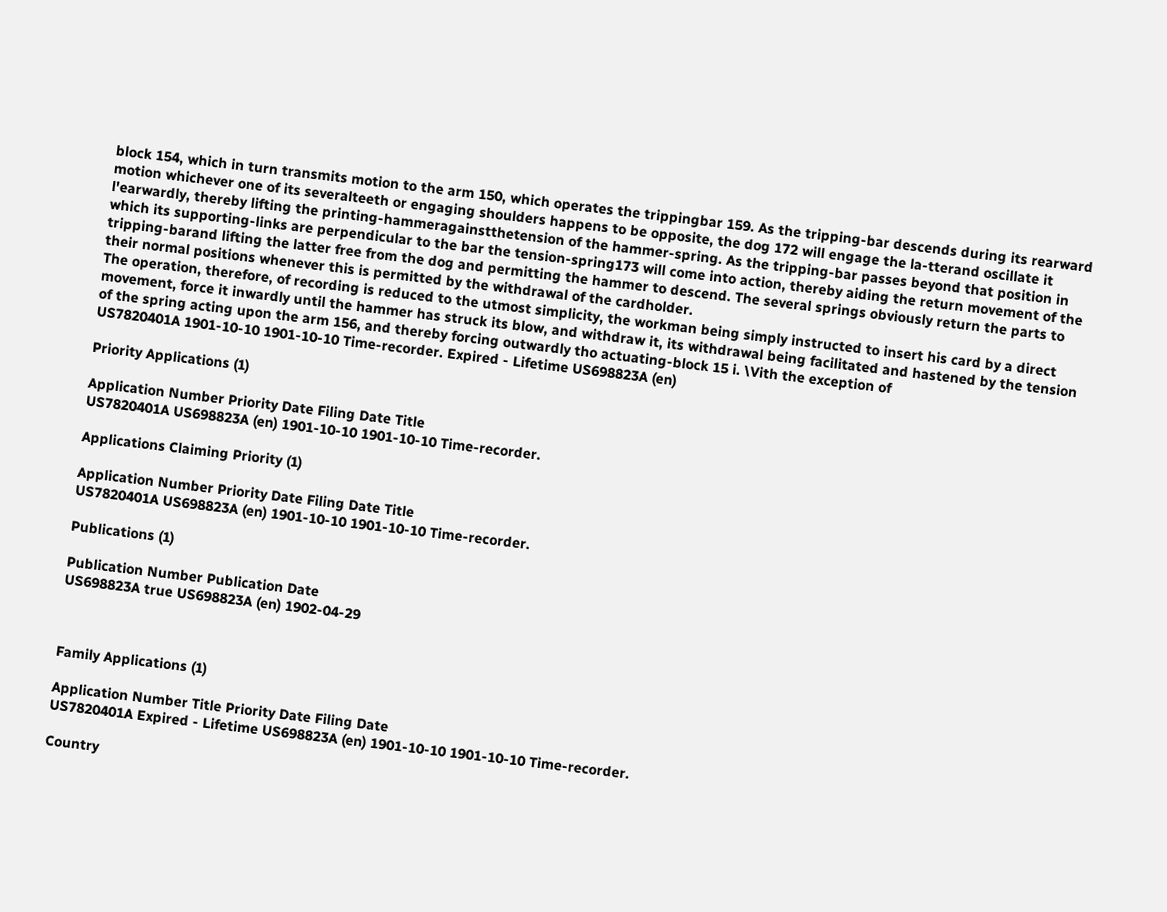block 154, which in turn transmits motion to the arm 150, which operates the trippingbar 159. As the tripping-bar descends during its rearward motion whichever one of its severalteeth or engaging shoulders happens to be opposite, the dog 172 will engage the la-tterand oscillate it l'earwardly, thereby lifting the printing-hammeragainstthetension of the hammer-spring. As the tripping-bar passes beyond that position in which its supporting-links are perpendicular to the bar the tension-spring173 will come into action, thereby aiding the return movement of the tripping-barand lifting the latter free from the dog and permitting the hammer to descend. The several springs obviously return the parts to their normal positions whenever this is permitted by the withdrawal of the cardholder.
The operation, therefore, of recording is reduced to the utmost simplicity, the workman being simply instructed to insert his card by a direct movement, force it inwardly until the hammer has struck its blow, and withdraw it, its withdrawal being facilitated and hastened by the tension of the spring acting upon the arm 156, and thereby forcing outwardly tho actuating-block 15 i. \Vith the exception of
US7820401A 1901-10-10 1901-10-10 Time-recorder. Expired - Lifetime US698823A (en)

Priority Applications (1)

Application Number Priority Date Filing Date Title
US7820401A US698823A (en) 1901-10-10 1901-10-10 Time-recorder.

Applications Claiming Priority (1)

Application Number Priority Date Filing Date Title
US7820401A US698823A (en) 1901-10-10 1901-10-10 Time-recorder.

Publications (1)

Publication Number Publication Date
US698823A true US698823A (en) 1902-04-29



Family Applications (1)

Application Number Title Priority Date Filing Date
US7820401A Expired - Lifetime US698823A (en) 1901-10-10 1901-10-10 Time-recorder.

Country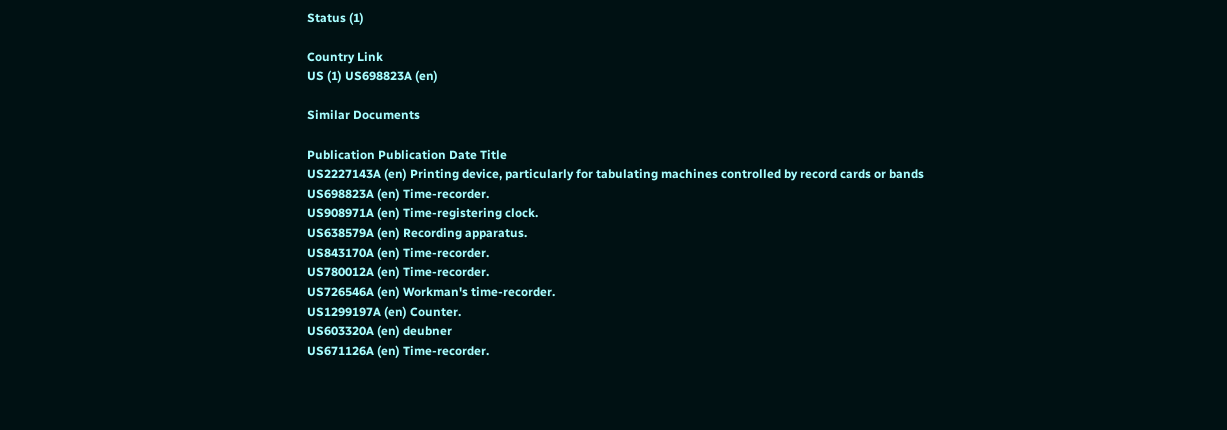Status (1)

Country Link
US (1) US698823A (en)

Similar Documents

Publication Publication Date Title
US2227143A (en) Printing device, particularly for tabulating machines controlled by record cards or bands
US698823A (en) Time-recorder.
US908971A (en) Time-registering clock.
US638579A (en) Recording apparatus.
US843170A (en) Time-recorder.
US780012A (en) Time-recorder.
US726546A (en) Workman's time-recorder.
US1299197A (en) Counter.
US603320A (en) deubner
US671126A (en) Time-recorder.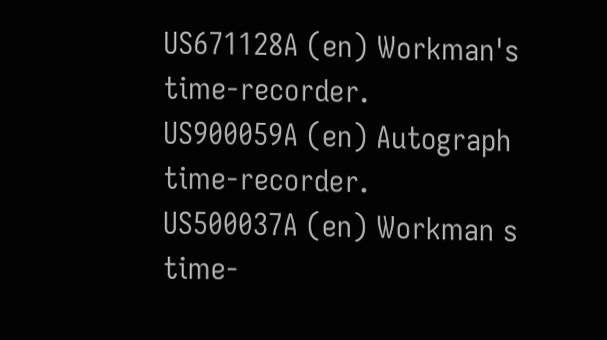US671128A (en) Workman's time-recorder.
US900059A (en) Autograph time-recorder.
US500037A (en) Workman s time-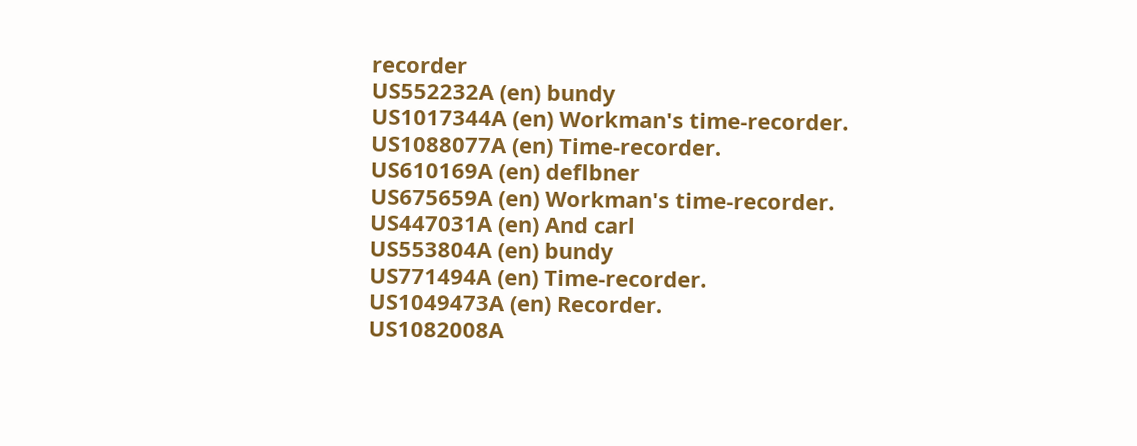recorder
US552232A (en) bundy
US1017344A (en) Workman's time-recorder.
US1088077A (en) Time-recorder.
US610169A (en) deflbner
US675659A (en) Workman's time-recorder.
US447031A (en) And carl
US553804A (en) bundy
US771494A (en) Time-recorder.
US1049473A (en) Recorder.
US1082008A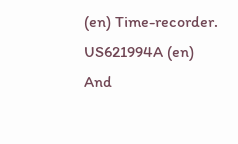(en) Time-recorder.
US621994A (en) And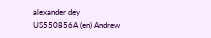alexander dey
US550856A (en) Andrew